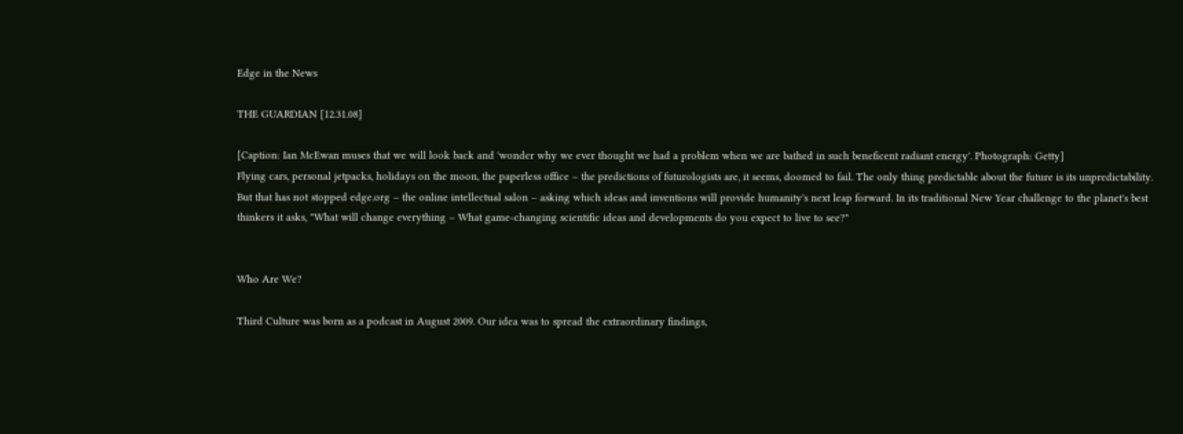Edge in the News

THE GUARDIAN [12.31.08]

[Caption: Ian McEwan muses that we will look back and 'wonder why we ever thought we had a problem when we are bathed in such beneficent radiant energy'. Photograph: Getty]
Flying cars, personal jetpacks, holidays on the moon, the paperless office – the predictions of futurologists are, it seems, doomed to fail. The only thing predictable about the future is its unpredictability.
But that has not stopped edge.org – the online intellectual salon – asking which ideas and inventions will provide humanity's next leap forward. In its traditional New Year challenge to the planet's best thinkers it asks, "What will change everything – What game-changing scientific ideas and developments do you expect to live to see?"


Who Are We?

Third Culture was born as a podcast in August 2009. Our idea was to spread the extraordinary findings,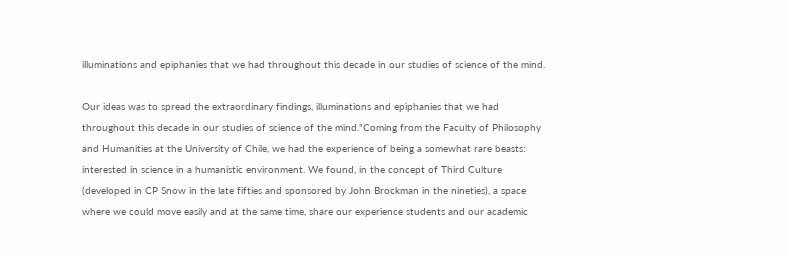illuminations and epiphanies that we had throughout this decade in our studies of science of the mind.

Our ideas was to spread the extraordinary findings, illuminations and epiphanies that we had throughout this decade in our studies of science of the mind."Coming from the Faculty of Philosophy and Humanities at the University of Chile, we had the experience of being a somewhat rare beasts: interested in science in a humanistic environment. We found, in the concept of Third Culture (developed in CP Snow in the late fifties and sponsored by John Brockman in the nineties), a space where we could move easily and at the same time, share our experience students and our academic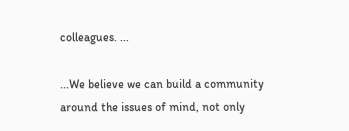colleagues. ...

...We believe we can build a community around the issues of mind, not only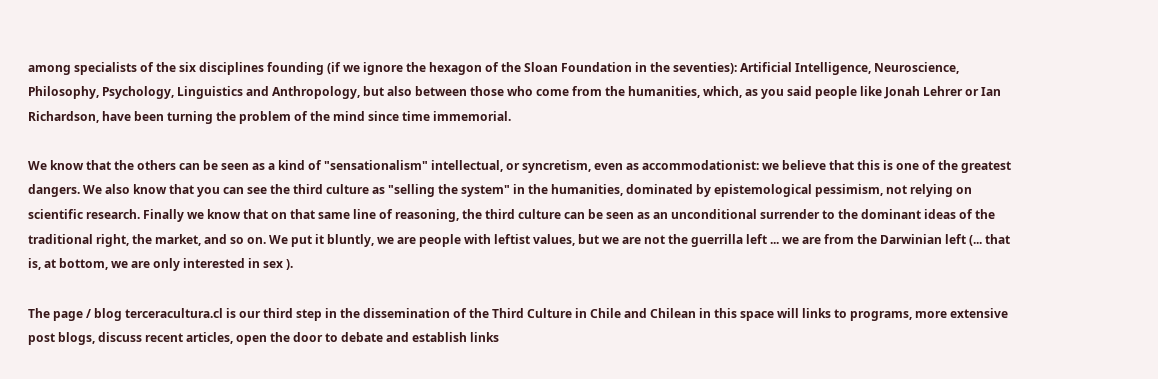among specialists of the six disciplines founding (if we ignore the hexagon of the Sloan Foundation in the seventies): Artificial Intelligence, Neuroscience, Philosophy, Psychology, Linguistics and Anthropology, but also between those who come from the humanities, which, as you said people like Jonah Lehrer or Ian Richardson, have been turning the problem of the mind since time immemorial.

We know that the others can be seen as a kind of "sensationalism" intellectual, or syncretism, even as accommodationist: we believe that this is one of the greatest dangers. We also know that you can see the third culture as "selling the system" in the humanities, dominated by epistemological pessimism, not relying on scientific research. Finally we know that on that same line of reasoning, the third culture can be seen as an unconditional surrender to the dominant ideas of the traditional right, the market, and so on. We put it bluntly, we are people with leftist values, but we are not the guerrilla left ... we are from the Darwinian left (... that is, at bottom, we are only interested in sex ).

The page / blog terceracultura.cl is our third step in the dissemination of the Third Culture in Chile and Chilean in this space will links to programs, more extensive post blogs, discuss recent articles, open the door to debate and establish links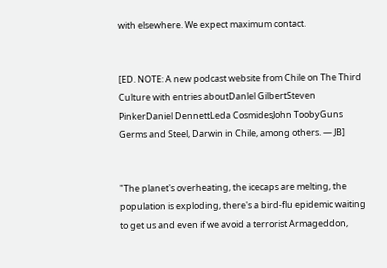with elsewhere. We expect maximum contact.


[ED. NOTE: A new podcast website from Chile on The Third Culture with entries aboutDanlel GilbertSteven PinkerDaniel DennettLeda CosmidesJohn ToobyGuns Germs and Steel, Darwin in Chile, among others. — JB]


"The planet's overheating, the icecaps are melting, the population is exploding, there's a bird-flu epidemic waiting to get us and even if we avoid a terrorist Armageddon,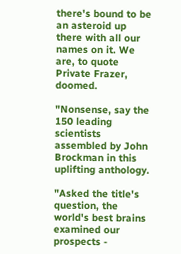there's bound to be an asteroid up there with all our names on it. We are, to quote Private Frazer, doomed.

"Nonsense, say the 150 leading scientists assembled by John Brockman in this uplifting anthology.

"Asked the title's question, the world's best brains examined our prospects -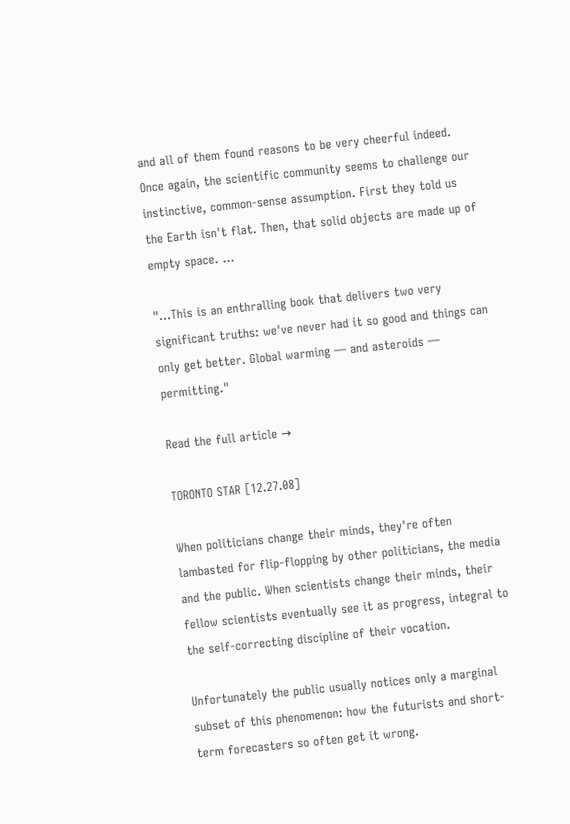and all of them found reasons to be very cheerful indeed. Once again, the scientific community seems to challenge our instinctive, common-sense assumption. First they told us the Earth isn't flat. Then, that solid objects are made up of empty space. ...

"...This is an enthralling book that delivers two very significant truths: we've never had it so good and things can only get better. Global warming — and asteroids — permitting."

Read the full article →

TORONTO STAR [12.27.08]

When politicians change their minds, they're often lambasted for flip-flopping by other politicians, the media and the public. When scientists change their minds, their fellow scientists eventually see it as progress, integral to the self-correcting discipline of their vocation.

Unfortunately the public usually notices only a marginal subset of this phenomenon: how the futurists and short-term forecasters so often get it wrong.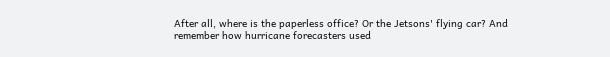After all, where is the paperless office? Or the Jetsons' flying car? And remember how hurricane forecasters used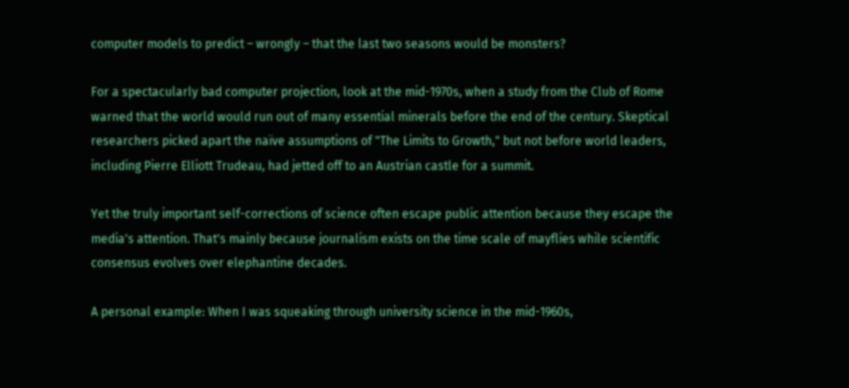computer models to predict – wrongly – that the last two seasons would be monsters?

For a spectacularly bad computer projection, look at the mid-1970s, when a study from the Club of Rome warned that the world would run out of many essential minerals before the end of the century. Skeptical researchers picked apart the naïve assumptions of "The Limits to Growth," but not before world leaders, including Pierre Elliott Trudeau, had jetted off to an Austrian castle for a summit.

Yet the truly important self-corrections of science often escape public attention because they escape the media's attention. That's mainly because journalism exists on the time scale of mayflies while scientific consensus evolves over elephantine decades.

A personal example: When I was squeaking through university science in the mid-1960s,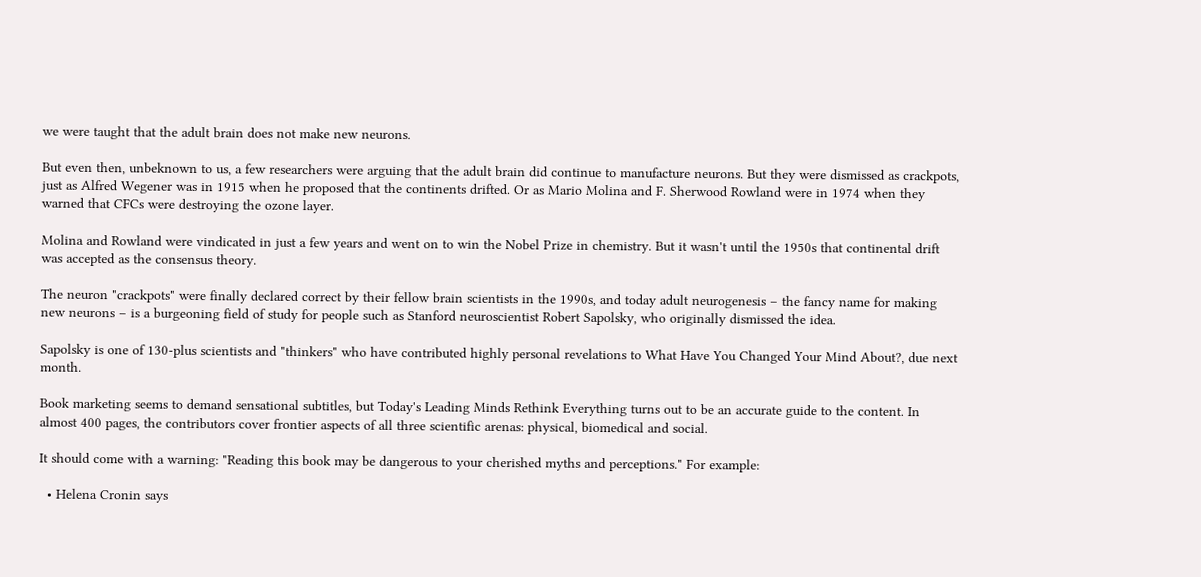we were taught that the adult brain does not make new neurons.

But even then, unbeknown to us, a few researchers were arguing that the adult brain did continue to manufacture neurons. But they were dismissed as crackpots, just as Alfred Wegener was in 1915 when he proposed that the continents drifted. Or as Mario Molina and F. Sherwood Rowland were in 1974 when they warned that CFCs were destroying the ozone layer.

Molina and Rowland were vindicated in just a few years and went on to win the Nobel Prize in chemistry. But it wasn't until the 1950s that continental drift was accepted as the consensus theory.

The neuron "crackpots" were finally declared correct by their fellow brain scientists in the 1990s, and today adult neurogenesis – the fancy name for making new neurons – is a burgeoning field of study for people such as Stanford neuroscientist Robert Sapolsky, who originally dismissed the idea.

Sapolsky is one of 130-plus scientists and "thinkers" who have contributed highly personal revelations to What Have You Changed Your Mind About?, due next month.

Book marketing seems to demand sensational subtitles, but Today's Leading Minds Rethink Everything turns out to be an accurate guide to the content. In almost 400 pages, the contributors cover frontier aspects of all three scientific arenas: physical, biomedical and social.

It should come with a warning: "Reading this book may be dangerous to your cherished myths and perceptions." For example:

  • Helena Cronin says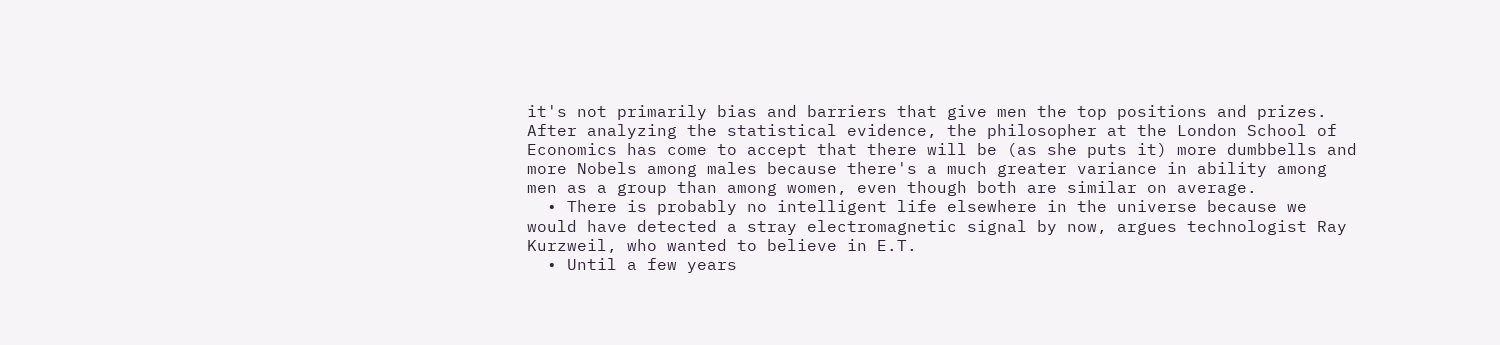it's not primarily bias and barriers that give men the top positions and prizes. After analyzing the statistical evidence, the philosopher at the London School of Economics has come to accept that there will be (as she puts it) more dumbbells and more Nobels among males because there's a much greater variance in ability among men as a group than among women, even though both are similar on average.
  • There is probably no intelligent life elsewhere in the universe because we would have detected a stray electromagnetic signal by now, argues technologist Ray Kurzweil, who wanted to believe in E.T.
  • Until a few years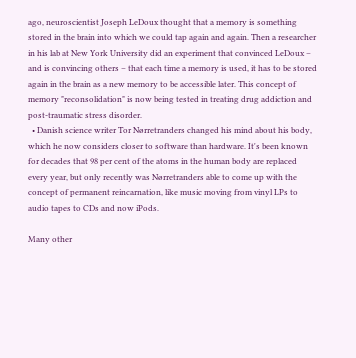ago, neuroscientist Joseph LeDoux thought that a memory is something stored in the brain into which we could tap again and again. Then a researcher in his lab at New York University did an experiment that convinced LeDoux – and is convincing others – that each time a memory is used, it has to be stored again in the brain as a new memory to be accessible later. This concept of memory "reconsolidation" is now being tested in treating drug addiction and post-traumatic stress disorder.
  • Danish science writer Tor Nørretranders changed his mind about his body, which he now considers closer to software than hardware. It's been known for decades that 98 per cent of the atoms in the human body are replaced every year, but only recently was Nørretranders able to come up with the concept of permanent reincarnation, like music moving from vinyl LPs to audio tapes to CDs and now iPods.

Many other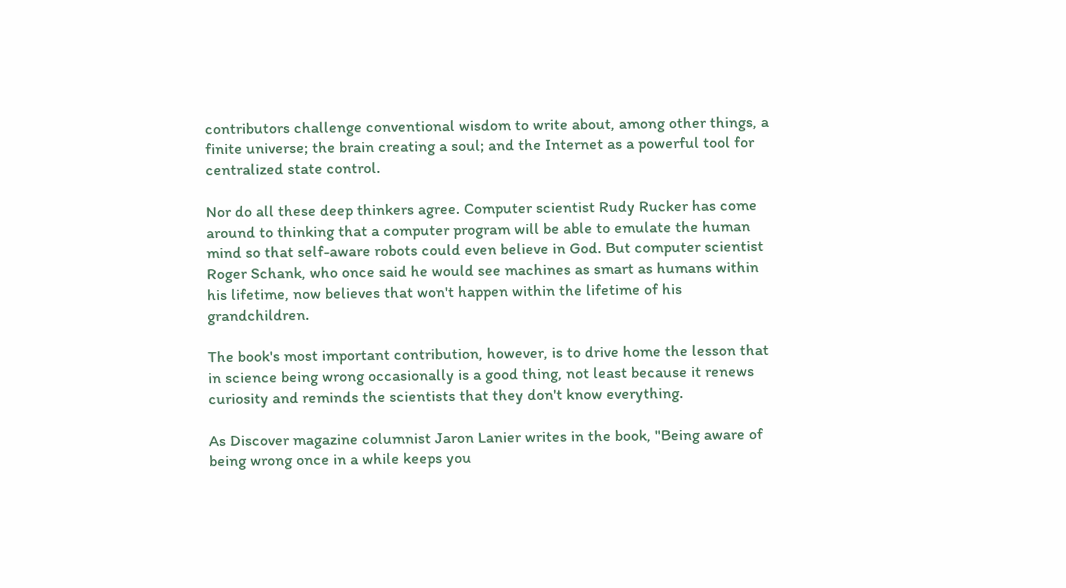contributors challenge conventional wisdom to write about, among other things, a finite universe; the brain creating a soul; and the Internet as a powerful tool for centralized state control.

Nor do all these deep thinkers agree. Computer scientist Rudy Rucker has come around to thinking that a computer program will be able to emulate the human mind so that self-aware robots could even believe in God. But computer scientist Roger Schank, who once said he would see machines as smart as humans within his lifetime, now believes that won't happen within the lifetime of his grandchildren.

The book's most important contribution, however, is to drive home the lesson that in science being wrong occasionally is a good thing, not least because it renews curiosity and reminds the scientists that they don't know everything.

As Discover magazine columnist Jaron Lanier writes in the book, "Being aware of being wrong once in a while keeps you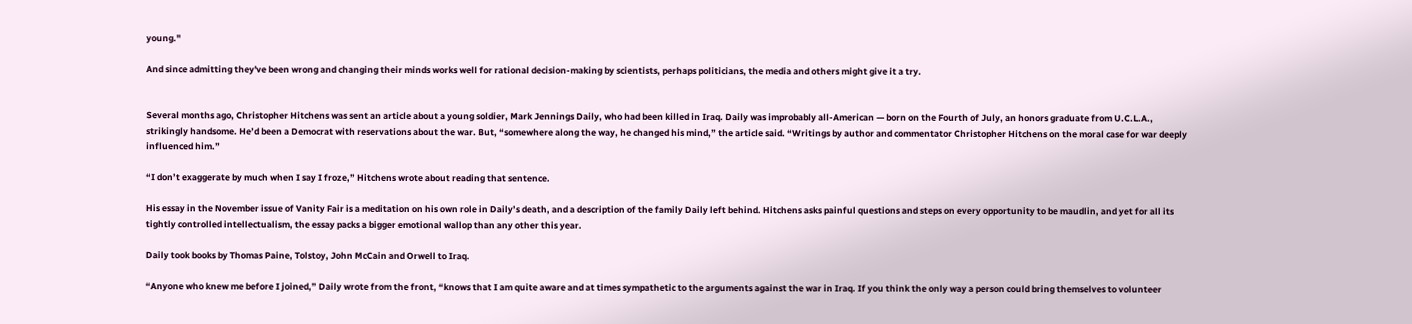young."

And since admitting they've been wrong and changing their minds works well for rational decision-making by scientists, perhaps politicians, the media and others might give it a try.


Several months ago, Christopher Hitchens was sent an article about a young soldier, Mark Jennings Daily, who had been killed in Iraq. Daily was improbably all-American — born on the Fourth of July, an honors graduate from U.C.L.A., strikingly handsome. He’d been a Democrat with reservations about the war. But, “somewhere along the way, he changed his mind,” the article said. “Writings by author and commentator Christopher Hitchens on the moral case for war deeply influenced him.”

“I don’t exaggerate by much when I say I froze,” Hitchens wrote about reading that sentence.

His essay in the November issue of Vanity Fair is a meditation on his own role in Daily’s death, and a description of the family Daily left behind. Hitchens asks painful questions and steps on every opportunity to be maudlin, and yet for all its tightly controlled intellectualism, the essay packs a bigger emotional wallop than any other this year.

Daily took books by Thomas Paine, Tolstoy, John McCain and Orwell to Iraq.

“Anyone who knew me before I joined,” Daily wrote from the front, “knows that I am quite aware and at times sympathetic to the arguments against the war in Iraq. If you think the only way a person could bring themselves to volunteer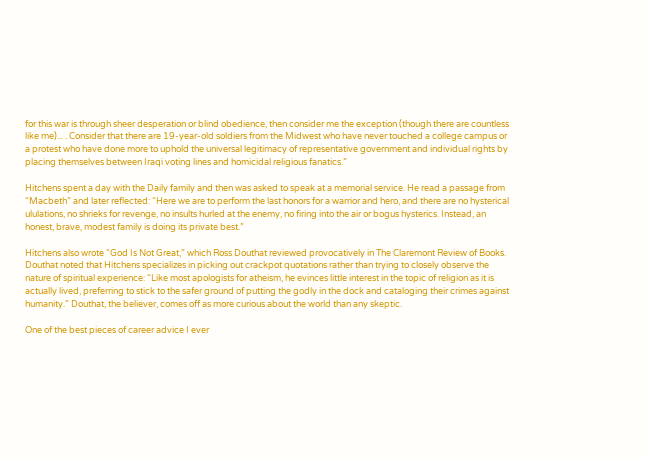for this war is through sheer desperation or blind obedience, then consider me the exception (though there are countless like me)... . Consider that there are 19-year-old soldiers from the Midwest who have never touched a college campus or a protest who have done more to uphold the universal legitimacy of representative government and individual rights by placing themselves between Iraqi voting lines and homicidal religious fanatics.”

Hitchens spent a day with the Daily family and then was asked to speak at a memorial service. He read a passage from “Macbeth” and later reflected: “Here we are to perform the last honors for a warrior and hero, and there are no hysterical ululations, no shrieks for revenge, no insults hurled at the enemy, no firing into the air or bogus hysterics. Instead, an honest, brave, modest family is doing its private best.”

Hitchens also wrote “God Is Not Great,” which Ross Douthat reviewed provocatively in The Claremont Review of Books. Douthat noted that Hitchens specializes in picking out crackpot quotations rather than trying to closely observe the nature of spiritual experience: “Like most apologists for atheism, he evinces little interest in the topic of religion as it is actually lived, preferring to stick to the safer ground of putting the godly in the dock and cataloging their crimes against humanity.” Douthat, the believer, comes off as more curious about the world than any skeptic.

One of the best pieces of career advice I ever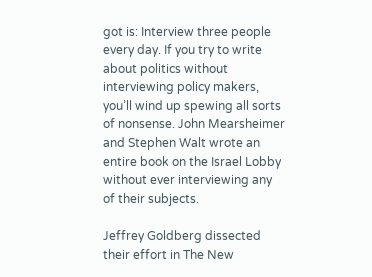got is: Interview three people every day. If you try to write about politics without interviewing policy makers, you’ll wind up spewing all sorts of nonsense. John Mearsheimer and Stephen Walt wrote an entire book on the Israel Lobby without ever interviewing any of their subjects.

Jeffrey Goldberg dissected their effort in The New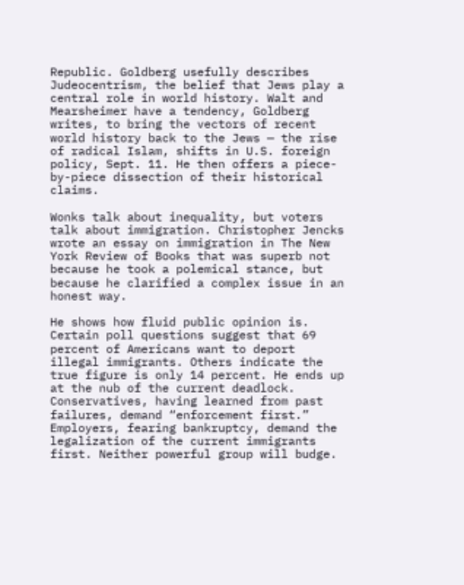Republic. Goldberg usefully describes Judeocentrism, the belief that Jews play a central role in world history. Walt and Mearsheimer have a tendency, Goldberg writes, to bring the vectors of recent world history back to the Jews — the rise of radical Islam, shifts in U.S. foreign policy, Sept. 11. He then offers a piece-by-piece dissection of their historical claims.

Wonks talk about inequality, but voters talk about immigration. Christopher Jencks wrote an essay on immigration in The New York Review of Books that was superb not because he took a polemical stance, but because he clarified a complex issue in an honest way.

He shows how fluid public opinion is. Certain poll questions suggest that 69 percent of Americans want to deport illegal immigrants. Others indicate the true figure is only 14 percent. He ends up at the nub of the current deadlock. Conservatives, having learned from past failures, demand “enforcement first.” Employers, fearing bankruptcy, demand the legalization of the current immigrants first. Neither powerful group will budge.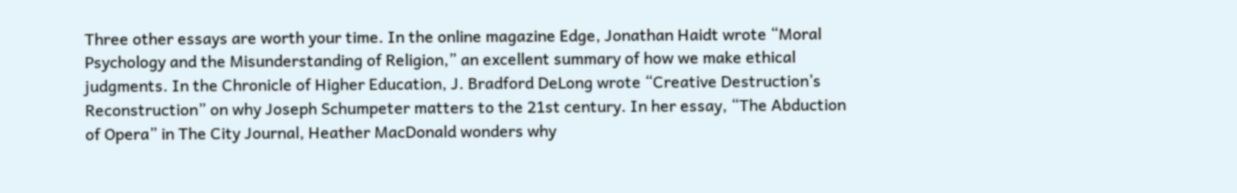Three other essays are worth your time. In the online magazine Edge, Jonathan Haidt wrote “Moral Psychology and the Misunderstanding of Religion,” an excellent summary of how we make ethical judgments. In the Chronicle of Higher Education, J. Bradford DeLong wrote “Creative Destruction’s Reconstruction” on why Joseph Schumpeter matters to the 21st century. In her essay, “The Abduction of Opera” in The City Journal, Heather MacDonald wonders why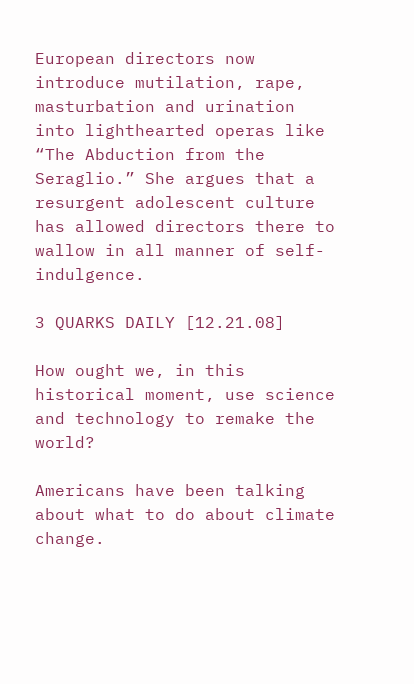European directors now introduce mutilation, rape, masturbation and urination into lighthearted operas like “The Abduction from the Seraglio.” She argues that a resurgent adolescent culture has allowed directors there to wallow in all manner of self-indulgence.

3 QUARKS DAILY [12.21.08]

How ought we, in this historical moment, use science and technology to remake the world?

Americans have been talking about what to do about climate change.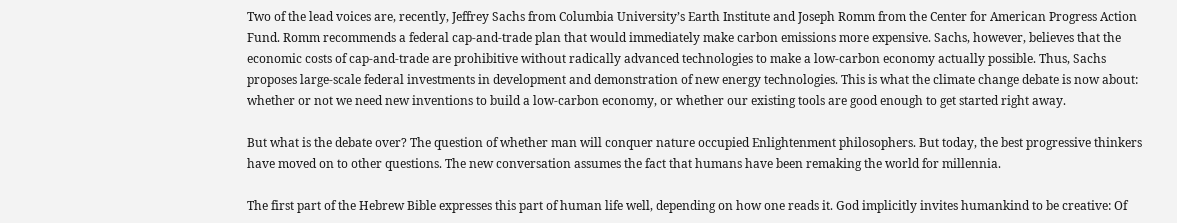Two of the lead voices are, recently, Jeffrey Sachs from Columbia University’s Earth Institute and Joseph Romm from the Center for American Progress Action Fund. Romm recommends a federal cap-and-trade plan that would immediately make carbon emissions more expensive. Sachs, however, believes that the economic costs of cap-and-trade are prohibitive without radically advanced technologies to make a low-carbon economy actually possible. Thus, Sachs proposes large-scale federal investments in development and demonstration of new energy technologies. This is what the climate change debate is now about: whether or not we need new inventions to build a low-carbon economy, or whether our existing tools are good enough to get started right away.

But what is the debate over? The question of whether man will conquer nature occupied Enlightenment philosophers. But today, the best progressive thinkers have moved on to other questions. The new conversation assumes the fact that humans have been remaking the world for millennia.

The first part of the Hebrew Bible expresses this part of human life well, depending on how one reads it. God implicitly invites humankind to be creative: Of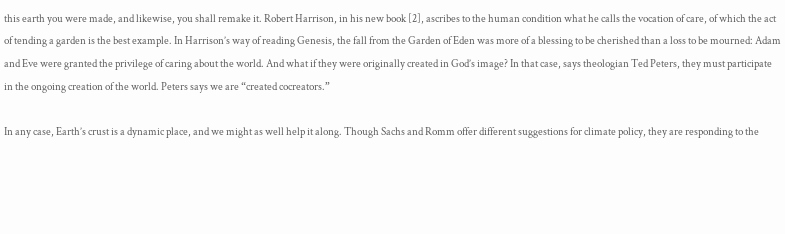this earth you were made, and likewise, you shall remake it. Robert Harrison, in his new book [2], ascribes to the human condition what he calls the vocation of care, of which the act of tending a garden is the best example. In Harrison’s way of reading Genesis, the fall from the Garden of Eden was more of a blessing to be cherished than a loss to be mourned: Adam and Eve were granted the privilege of caring about the world. And what if they were originally created in God’s image? In that case, says theologian Ted Peters, they must participate in the ongoing creation of the world. Peters says we are “created cocreators.”

In any case, Earth’s crust is a dynamic place, and we might as well help it along. Though Sachs and Romm offer different suggestions for climate policy, they are responding to the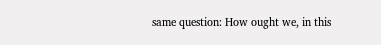same question: How ought we, in this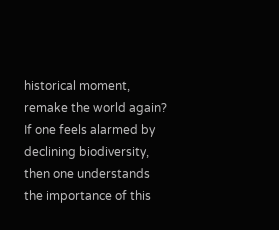historical moment, remake the world again? If one feels alarmed by declining biodiversity, then one understands the importance of this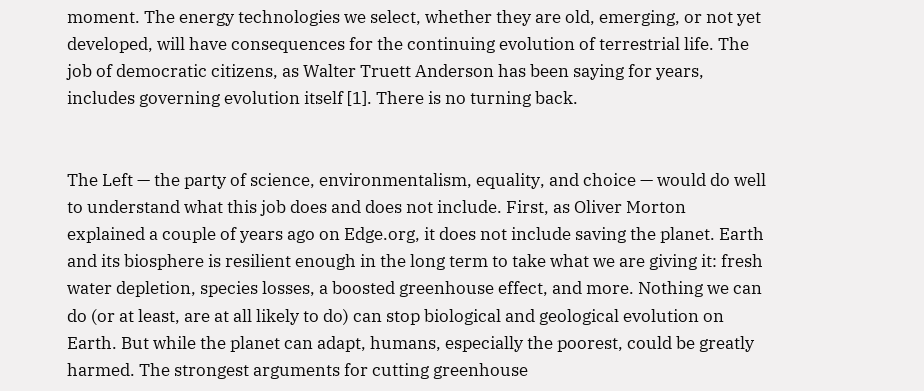moment. The energy technologies we select, whether they are old, emerging, or not yet developed, will have consequences for the continuing evolution of terrestrial life. The job of democratic citizens, as Walter Truett Anderson has been saying for years, includes governing evolution itself [1]. There is no turning back.


The Left — the party of science, environmentalism, equality, and choice — would do well to understand what this job does and does not include. First, as Oliver Morton explained a couple of years ago on Edge.org, it does not include saving the planet. Earth and its biosphere is resilient enough in the long term to take what we are giving it: fresh water depletion, species losses, a boosted greenhouse effect, and more. Nothing we can do (or at least, are at all likely to do) can stop biological and geological evolution on Earth. But while the planet can adapt, humans, especially the poorest, could be greatly harmed. The strongest arguments for cutting greenhouse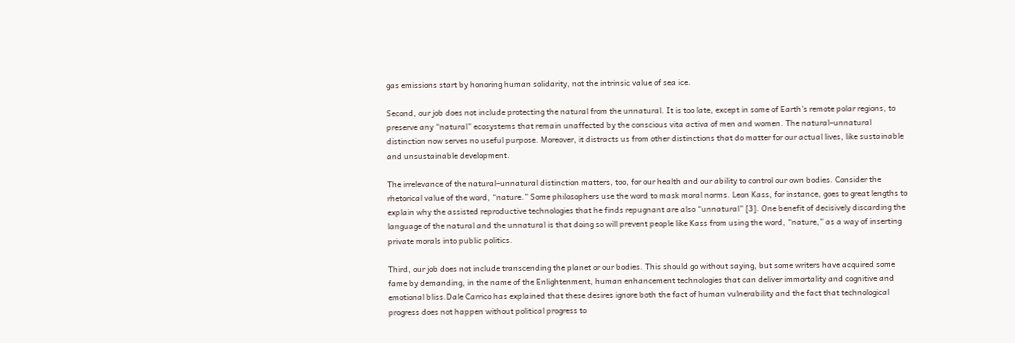gas emissions start by honoring human solidarity, not the intrinsic value of sea ice.

Second, our job does not include protecting the natural from the unnatural. It is too late, except in some of Earth’s remote polar regions, to preserve any “natural” ecosystems that remain unaffected by the conscious vita activa of men and women. The natural–unnatural distinction now serves no useful purpose. Moreover, it distracts us from other distinctions that do matter for our actual lives, like sustainable and unsustainable development.

The irrelevance of the natural–unnatural distinction matters, too, for our health and our ability to control our own bodies. Consider the rhetorical value of the word, “nature.” Some philosophers use the word to mask moral norms. Leon Kass, for instance, goes to great lengths to explain why the assisted reproductive technologies that he finds repugnant are also “unnatural” [3]. One benefit of decisively discarding the language of the natural and the unnatural is that doing so will prevent people like Kass from using the word, “nature,” as a way of inserting private morals into public politics.

Third, our job does not include transcending the planet or our bodies. This should go without saying, but some writers have acquired some fame by demanding, in the name of the Enlightenment, human enhancement technologies that can deliver immortality and cognitive and emotional bliss.Dale Carrico has explained that these desires ignore both the fact of human vulnerability and the fact that technological progress does not happen without political progress to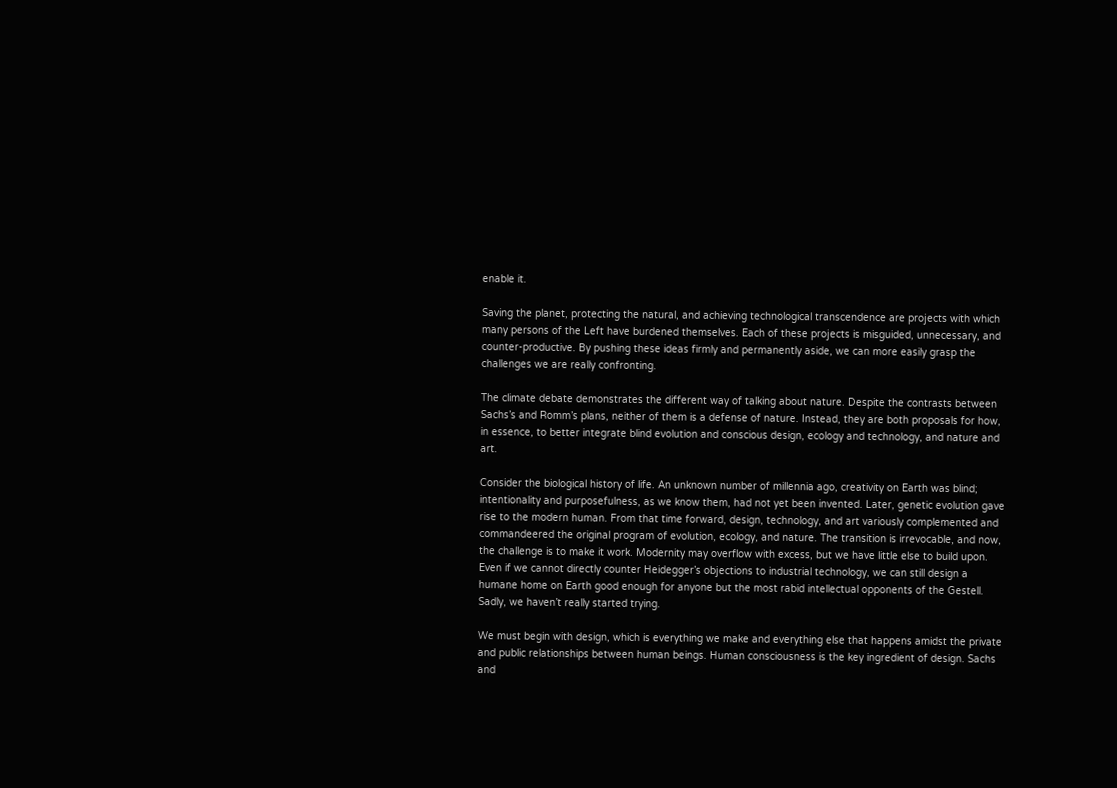enable it.

Saving the planet, protecting the natural, and achieving technological transcendence are projects with which many persons of the Left have burdened themselves. Each of these projects is misguided, unnecessary, and counter-productive. By pushing these ideas firmly and permanently aside, we can more easily grasp the challenges we are really confronting.

The climate debate demonstrates the different way of talking about nature. Despite the contrasts between Sachs’s and Romm’s plans, neither of them is a defense of nature. Instead, they are both proposals for how, in essence, to better integrate blind evolution and conscious design, ecology and technology, and nature and art.

Consider the biological history of life. An unknown number of millennia ago, creativity on Earth was blind; intentionality and purposefulness, as we know them, had not yet been invented. Later, genetic evolution gave rise to the modern human. From that time forward, design, technology, and art variously complemented and commandeered the original program of evolution, ecology, and nature. The transition is irrevocable, and now, the challenge is to make it work. Modernity may overflow with excess, but we have little else to build upon. Even if we cannot directly counter Heidegger’s objections to industrial technology, we can still design a humane home on Earth good enough for anyone but the most rabid intellectual opponents of the Gestell. Sadly, we haven’t really started trying.

We must begin with design, which is everything we make and everything else that happens amidst the private and public relationships between human beings. Human consciousness is the key ingredient of design. Sachs and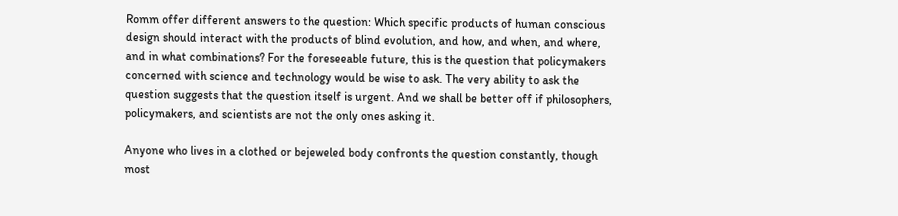Romm offer different answers to the question: Which specific products of human conscious design should interact with the products of blind evolution, and how, and when, and where, and in what combinations? For the foreseeable future, this is the question that policymakers concerned with science and technology would be wise to ask. The very ability to ask the question suggests that the question itself is urgent. And we shall be better off if philosophers, policymakers, and scientists are not the only ones asking it.

Anyone who lives in a clothed or bejeweled body confronts the question constantly, though most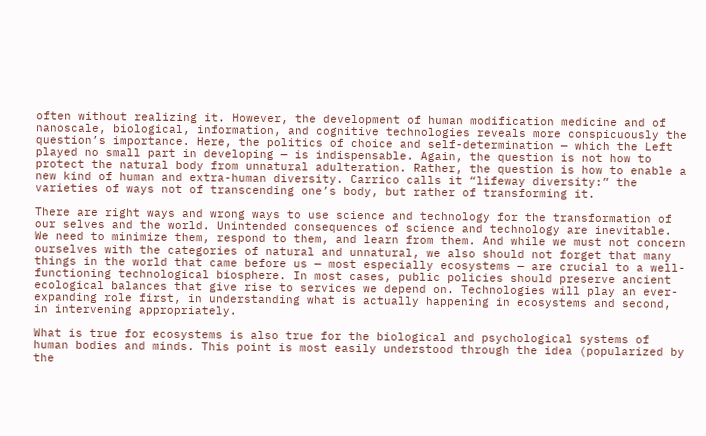often without realizing it. However, the development of human modification medicine and of nanoscale, biological, information, and cognitive technologies reveals more conspicuously the question’s importance. Here, the politics of choice and self-determination — which the Left played no small part in developing — is indispensable. Again, the question is not how to protect the natural body from unnatural adulteration. Rather, the question is how to enable a new kind of human and extra-human diversity. Carrico calls it “lifeway diversity:” the varieties of ways not of transcending one’s body, but rather of transforming it.

There are right ways and wrong ways to use science and technology for the transformation of our selves and the world. Unintended consequences of science and technology are inevitable. We need to minimize them, respond to them, and learn from them. And while we must not concern ourselves with the categories of natural and unnatural, we also should not forget that many things in the world that came before us — most especially ecosystems — are crucial to a well-functioning technological biosphere. In most cases, public policies should preserve ancient ecological balances that give rise to services we depend on. Technologies will play an ever-expanding role first, in understanding what is actually happening in ecosystems and second, in intervening appropriately.

What is true for ecosystems is also true for the biological and psychological systems of human bodies and minds. This point is most easily understood through the idea (popularized by the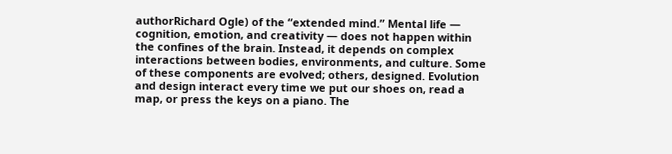authorRichard Ogle) of the “extended mind.” Mental life — cognition, emotion, and creativity — does not happen within the confines of the brain. Instead, it depends on complex interactions between bodies, environments, and culture. Some of these components are evolved; others, designed. Evolution and design interact every time we put our shoes on, read a map, or press the keys on a piano. The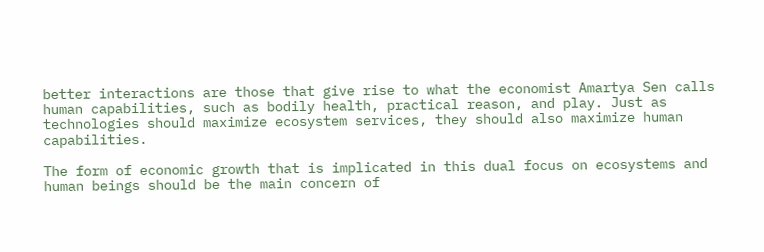better interactions are those that give rise to what the economist Amartya Sen calls human capabilities, such as bodily health, practical reason, and play. Just as technologies should maximize ecosystem services, they should also maximize human capabilities.

The form of economic growth that is implicated in this dual focus on ecosystems and human beings should be the main concern of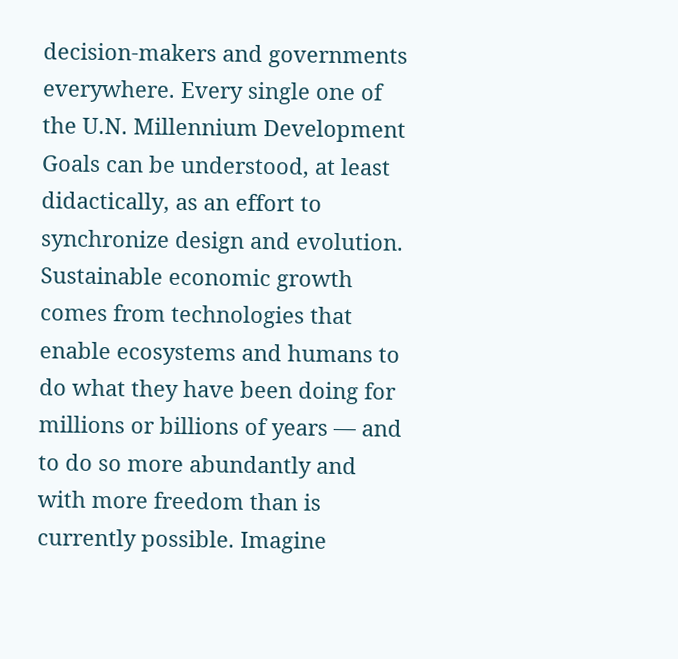decision-makers and governments everywhere. Every single one of the U.N. Millennium Development Goals can be understood, at least didactically, as an effort to synchronize design and evolution. Sustainable economic growth comes from technologies that enable ecosystems and humans to do what they have been doing for millions or billions of years — and to do so more abundantly and with more freedom than is currently possible. Imagine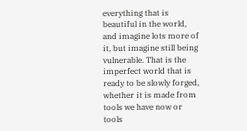everything that is beautiful in the world, and imagine lots more of it, but imagine still being vulnerable. That is the imperfect world that is ready to be slowly forged, whether it is made from tools we have now or tools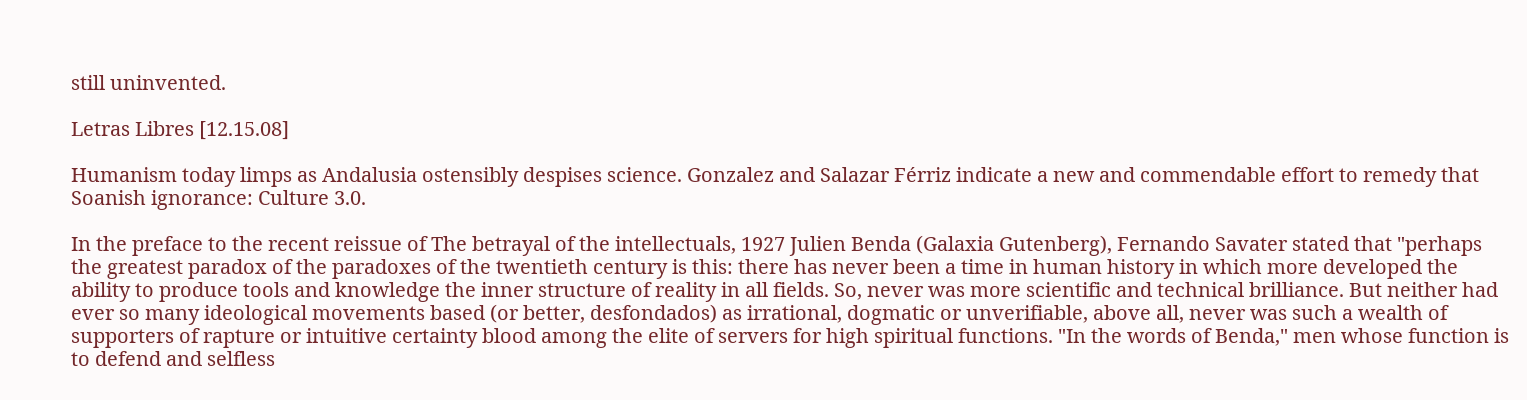still uninvented.

Letras Libres [12.15.08]

Humanism today limps as Andalusia ostensibly despises science. Gonzalez and Salazar Férriz indicate a new and commendable effort to remedy that Soanish ignorance: Culture 3.0.

In the preface to the recent reissue of The betrayal of the intellectuals, 1927 Julien Benda (Galaxia Gutenberg), Fernando Savater stated that "perhaps the greatest paradox of the paradoxes of the twentieth century is this: there has never been a time in human history in which more developed the ability to produce tools and knowledge the inner structure of reality in all fields. So, never was more scientific and technical brilliance. But neither had ever so many ideological movements based (or better, desfondados) as irrational, dogmatic or unverifiable, above all, never was such a wealth of supporters of rapture or intuitive certainty blood among the elite of servers for high spiritual functions. "In the words of Benda," men whose function is to defend and selfless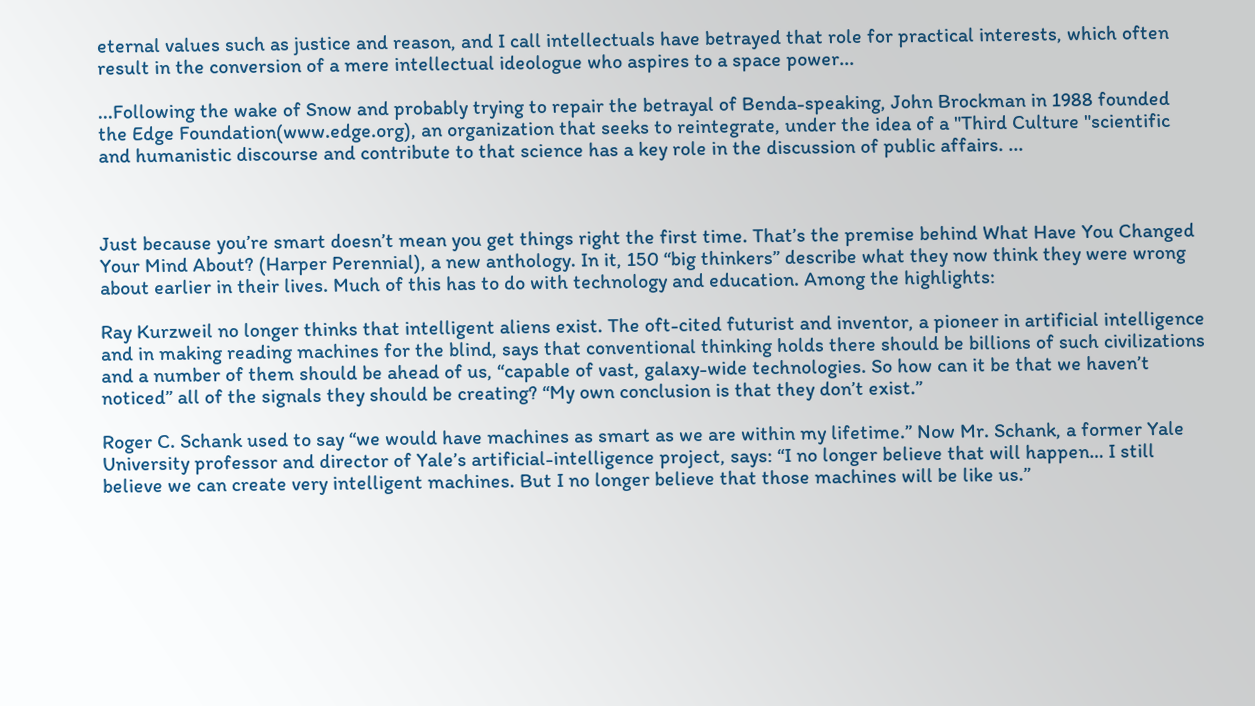eternal values such as justice and reason, and I call intellectuals have betrayed that role for practical interests, which often result in the conversion of a mere intellectual ideologue who aspires to a space power...

...Following the wake of Snow and probably trying to repair the betrayal of Benda-speaking, John Brockman in 1988 founded the Edge Foundation(www.edge.org), an organization that seeks to reintegrate, under the idea of a "Third Culture "scientific and humanistic discourse and contribute to that science has a key role in the discussion of public affairs. ...



Just because you’re smart doesn’t mean you get things right the first time. That’s the premise behind What Have You Changed Your Mind About? (Harper Perennial), a new anthology. In it, 150 “big thinkers” describe what they now think they were wrong about earlier in their lives. Much of this has to do with technology and education. Among the highlights:

Ray Kurzweil no longer thinks that intelligent aliens exist. The oft-cited futurist and inventor, a pioneer in artificial intelligence and in making reading machines for the blind, says that conventional thinking holds there should be billions of such civilizations and a number of them should be ahead of us, “capable of vast, galaxy-wide technologies. So how can it be that we haven’t noticed” all of the signals they should be creating? “My own conclusion is that they don’t exist.”

Roger C. Schank used to say “we would have machines as smart as we are within my lifetime.” Now Mr. Schank, a former Yale University professor and director of Yale’s artificial-intelligence project, says: “I no longer believe that will happen… I still believe we can create very intelligent machines. But I no longer believe that those machines will be like us.”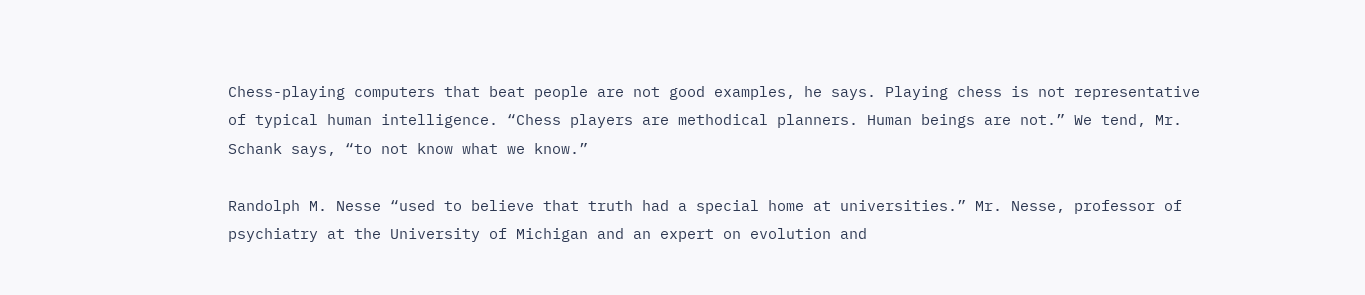Chess-playing computers that beat people are not good examples, he says. Playing chess is not representative of typical human intelligence. “Chess players are methodical planners. Human beings are not.” We tend, Mr. Schank says, “to not know what we know.”

Randolph M. Nesse “used to believe that truth had a special home at universities.” Mr. Nesse, professor of psychiatry at the University of Michigan and an expert on evolution and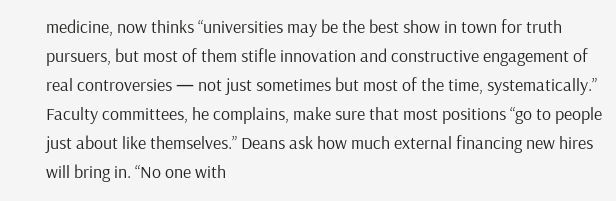medicine, now thinks “universities may be the best show in town for truth pursuers, but most of them stifle innovation and constructive engagement of real controversies — not just sometimes but most of the time, systematically.” Faculty committees, he complains, make sure that most positions “go to people just about like themselves.” Deans ask how much external financing new hires will bring in. “No one with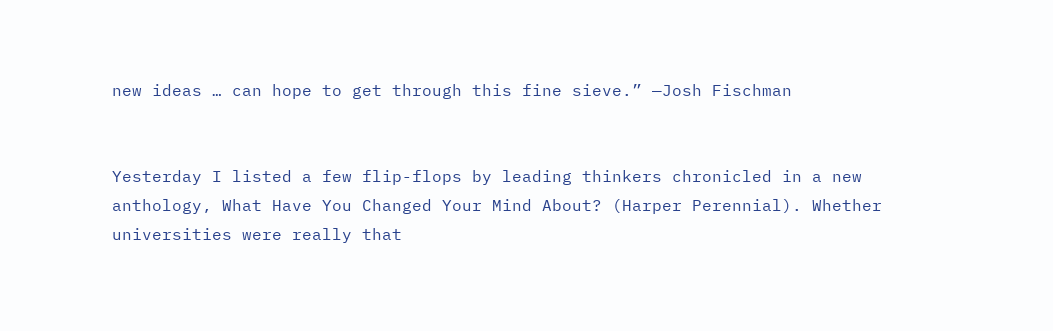new ideas … can hope to get through this fine sieve.” —Josh Fischman


Yesterday I listed a few flip-flops by leading thinkers chronicled in a new anthology, What Have You Changed Your Mind About? (Harper Perennial). Whether universities were really that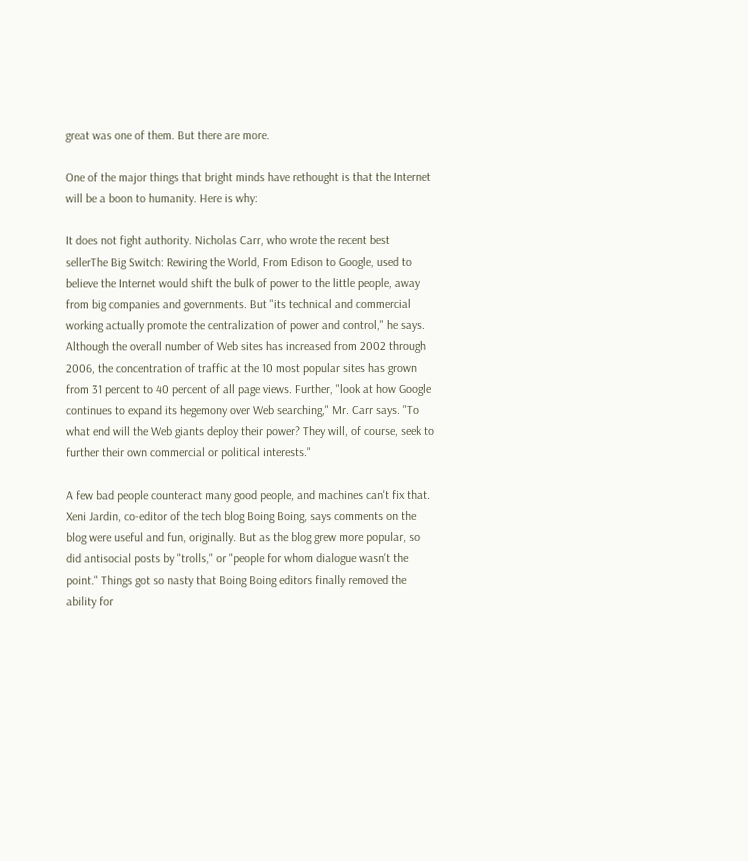great was one of them. But there are more.

One of the major things that bright minds have rethought is that the Internet will be a boon to humanity. Here is why:

It does not fight authority. Nicholas Carr, who wrote the recent best sellerThe Big Switch: Rewiring the World, From Edison to Google, used to believe the Internet would shift the bulk of power to the little people, away from big companies and governments. But "its technical and commercial working actually promote the centralization of power and control," he says. Although the overall number of Web sites has increased from 2002 through 2006, the concentration of traffic at the 10 most popular sites has grown from 31 percent to 40 percent of all page views. Further, "look at how Google continues to expand its hegemony over Web searching," Mr. Carr says. "To what end will the Web giants deploy their power? They will, of course, seek to further their own commercial or political interests."

A few bad people counteract many good people, and machines can't fix that. Xeni Jardin, co-editor of the tech blog Boing Boing, says comments on the blog were useful and fun, originally. But as the blog grew more popular, so did antisocial posts by "trolls," or "people for whom dialogue wasn't the point." Things got so nasty that Boing Boing editors finally removed the ability for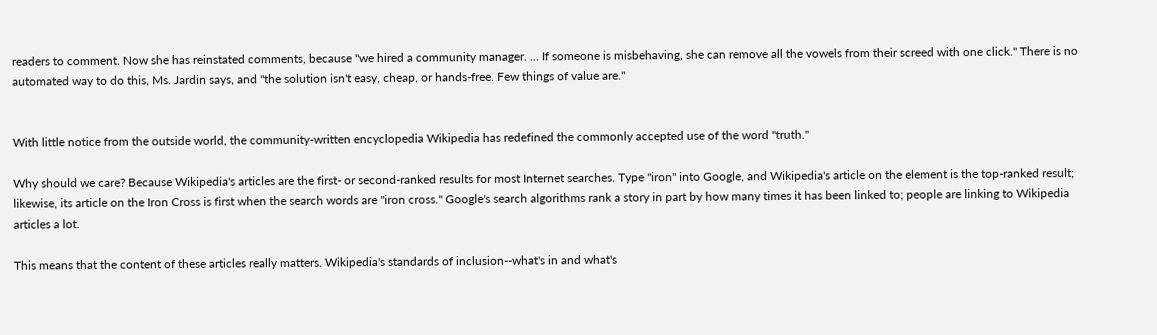readers to comment. Now she has reinstated comments, because "we hired a community manager. … If someone is misbehaving, she can remove all the vowels from their screed with one click." There is no automated way to do this, Ms. Jardin says, and "the solution isn't easy, cheap, or hands-free. Few things of value are."


With little notice from the outside world, the community-written encyclopedia Wikipedia has redefined the commonly accepted use of the word "truth."

Why should we care? Because Wikipedia's articles are the first- or second-ranked results for most Internet searches. Type "iron" into Google, and Wikipedia's article on the element is the top-ranked result; likewise, its article on the Iron Cross is first when the search words are "iron cross." Google's search algorithms rank a story in part by how many times it has been linked to; people are linking to Wikipedia articles a lot.

This means that the content of these articles really matters. Wikipedia's standards of inclusion--what's in and what's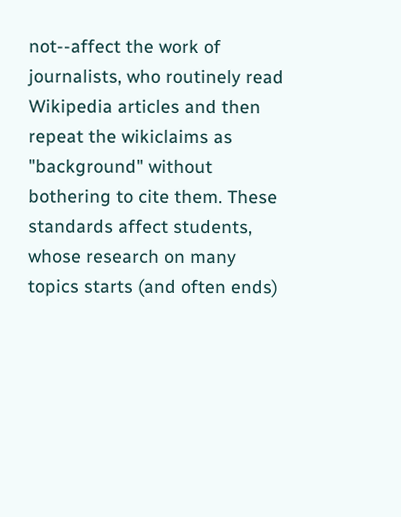not--affect the work of journalists, who routinely read Wikipedia articles and then repeat the wikiclaims as "background" without bothering to cite them. These standards affect students, whose research on many topics starts (and often ends)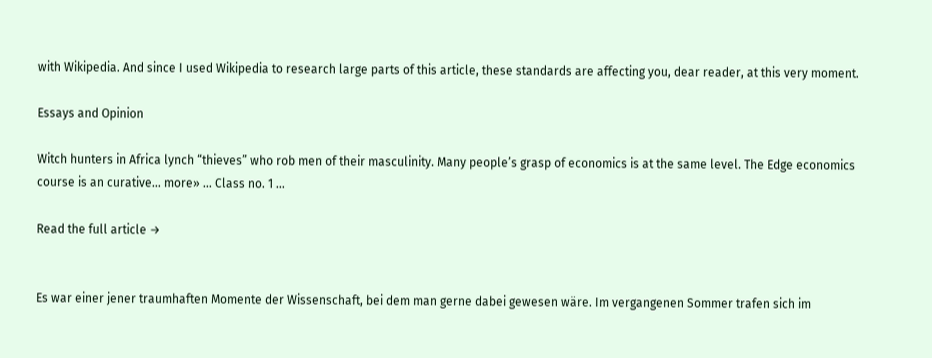with Wikipedia. And since I used Wikipedia to research large parts of this article, these standards are affecting you, dear reader, at this very moment.

Essays and Opinion

Witch hunters in Africa lynch “thieves” who rob men of their masculinity. Many people’s grasp of economics is at the same level. The Edge economics course is an curative... more» ... Class no. 1 ...

Read the full article →


Es war einer jener traumhaften Momente der Wissenschaft, bei dem man gerne dabei gewesen wäre. Im vergangenen Sommer trafen sich im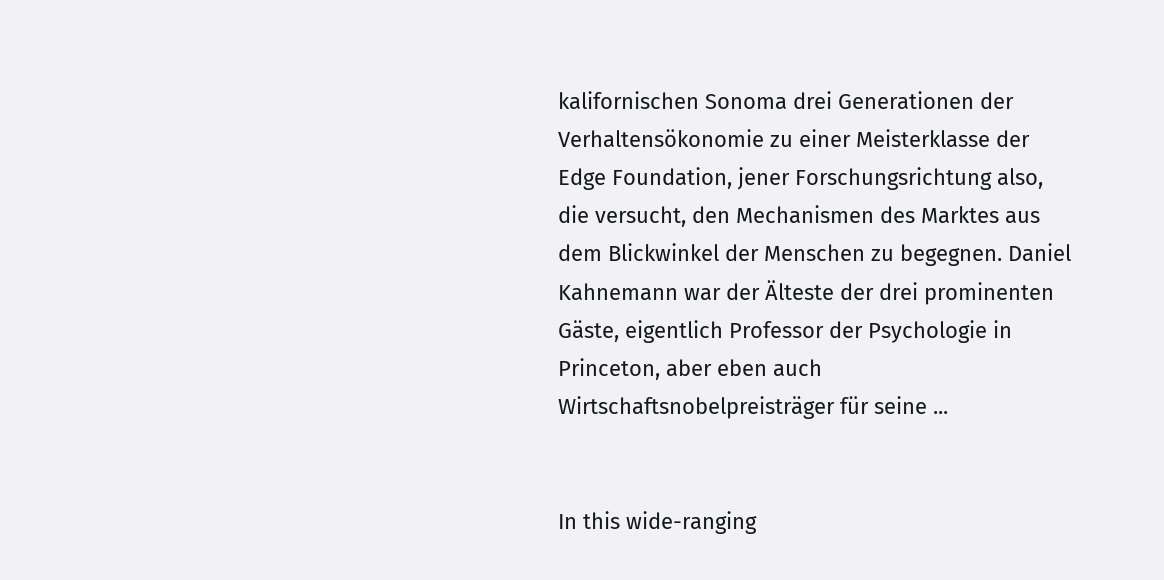kalifornischen Sonoma drei Generationen der Verhaltensökonomie zu einer Meisterklasse der Edge Foundation, jener Forschungsrichtung also, die versucht, den Mechanismen des Marktes aus dem Blickwinkel der Menschen zu begegnen. Daniel Kahnemann war der Älteste der drei prominenten Gäste, eigentlich Professor der Psychologie in Princeton, aber eben auch Wirtschaftsnobelpreisträger für seine ...


In this wide-ranging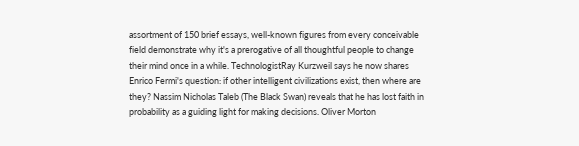assortment of 150 brief essays, well-known figures from every conceivable field demonstrate why it's a prerogative of all thoughtful people to change their mind once in a while. TechnologistRay Kurzweil says he now shares Enrico Fermi's question: if other intelligent civilizations exist, then where are they? Nassim Nicholas Taleb (The Black Swan) reveals that he has lost faith in probability as a guiding light for making decisions. Oliver Morton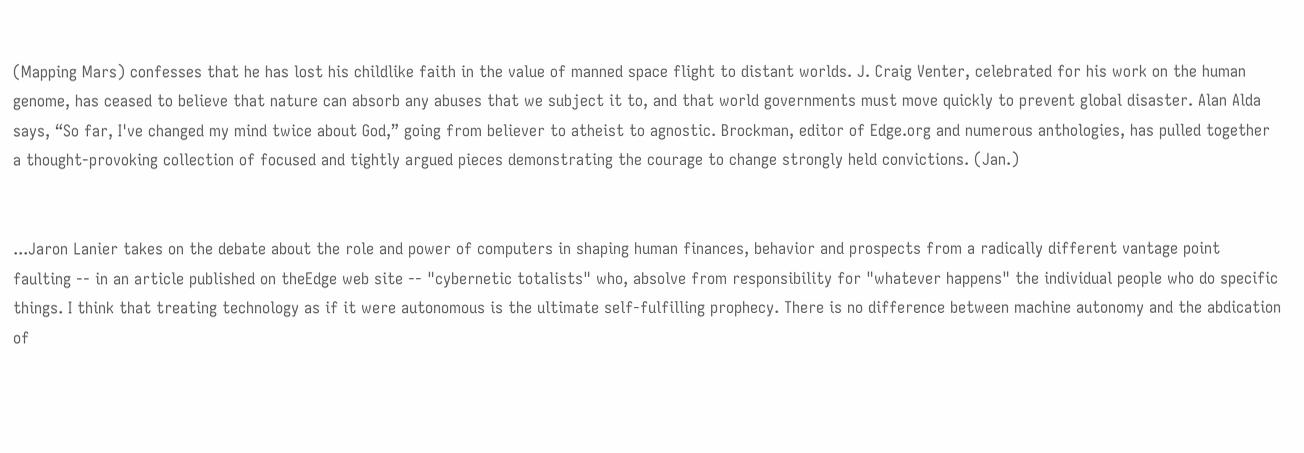(Mapping Mars) confesses that he has lost his childlike faith in the value of manned space flight to distant worlds. J. Craig Venter, celebrated for his work on the human genome, has ceased to believe that nature can absorb any abuses that we subject it to, and that world governments must move quickly to prevent global disaster. Alan Alda says, “So far, I've changed my mind twice about God,” going from believer to atheist to agnostic. Brockman, editor of Edge.org and numerous anthologies, has pulled together a thought-provoking collection of focused and tightly argued pieces demonstrating the courage to change strongly held convictions. (Jan.)


...Jaron Lanier takes on the debate about the role and power of computers in shaping human finances, behavior and prospects from a radically different vantage point faulting -- in an article published on theEdge web site -- "cybernetic totalists" who, absolve from responsibility for "whatever happens" the individual people who do specific things. I think that treating technology as if it were autonomous is the ultimate self-fulfilling prophecy. There is no difference between machine autonomy and the abdication of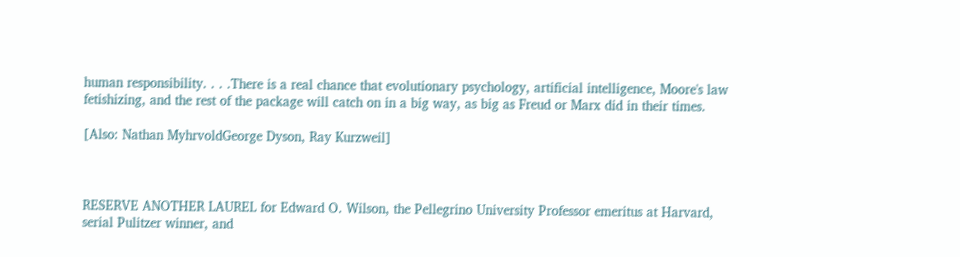human responsibility. . . .There is a real chance that evolutionary psychology, artificial intelligence, Moore's law fetishizing, and the rest of the package will catch on in a big way, as big as Freud or Marx did in their times.

[Also: Nathan MyhrvoldGeorge Dyson, Ray Kurzweil]



RESERVE ANOTHER LAUREL for Edward O. Wilson, the Pellegrino University Professor emeritus at Harvard, serial Pulitzer winner, and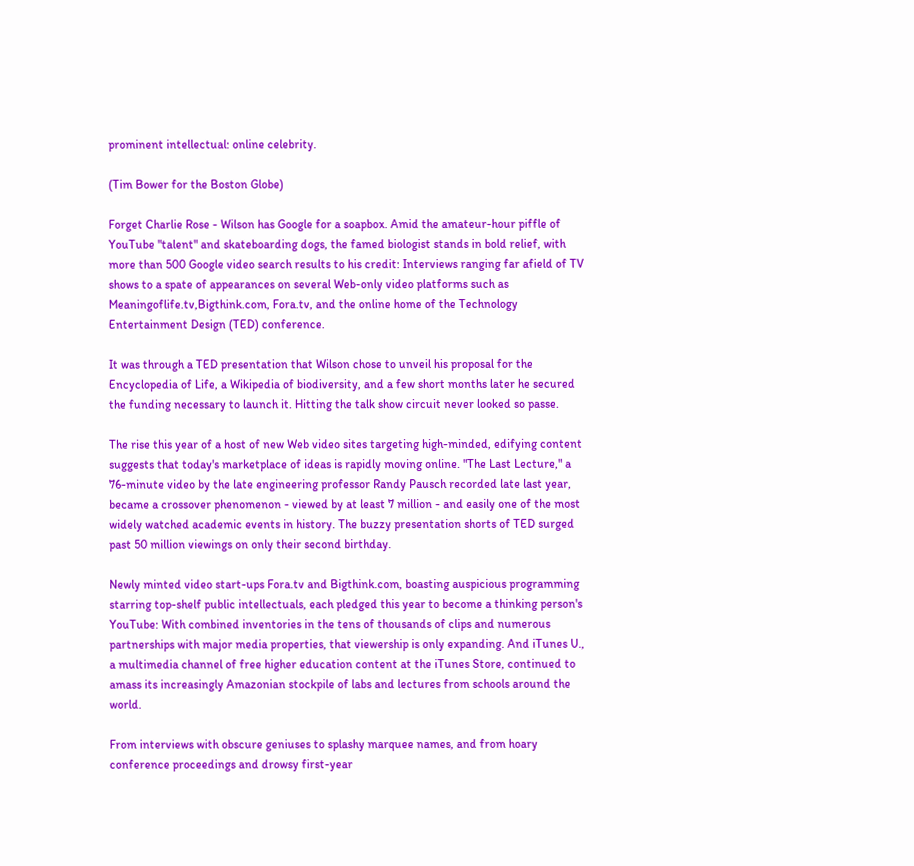prominent intellectual: online celebrity.

(Tim Bower for the Boston Globe)

Forget Charlie Rose - Wilson has Google for a soapbox. Amid the amateur-hour piffle of YouTube "talent" and skateboarding dogs, the famed biologist stands in bold relief, with more than 500 Google video search results to his credit: Interviews ranging far afield of TV shows to a spate of appearances on several Web-only video platforms such as Meaningoflife.tv,Bigthink.com, Fora.tv, and the online home of the Technology Entertainment Design (TED) conference.

It was through a TED presentation that Wilson chose to unveil his proposal for the Encyclopedia of Life, a Wikipedia of biodiversity, and a few short months later he secured the funding necessary to launch it. Hitting the talk show circuit never looked so passe.

The rise this year of a host of new Web video sites targeting high-minded, edifying content suggests that today's marketplace of ideas is rapidly moving online. "The Last Lecture," a 76-minute video by the late engineering professor Randy Pausch recorded late last year, became a crossover phenomenon - viewed by at least 7 million - and easily one of the most widely watched academic events in history. The buzzy presentation shorts of TED surged past 50 million viewings on only their second birthday.

Newly minted video start-ups Fora.tv and Bigthink.com, boasting auspicious programming starring top-shelf public intellectuals, each pledged this year to become a thinking person's YouTube: With combined inventories in the tens of thousands of clips and numerous partnerships with major media properties, that viewership is only expanding. And iTunes U., a multimedia channel of free higher education content at the iTunes Store, continued to amass its increasingly Amazonian stockpile of labs and lectures from schools around the world.

From interviews with obscure geniuses to splashy marquee names, and from hoary conference proceedings and drowsy first-year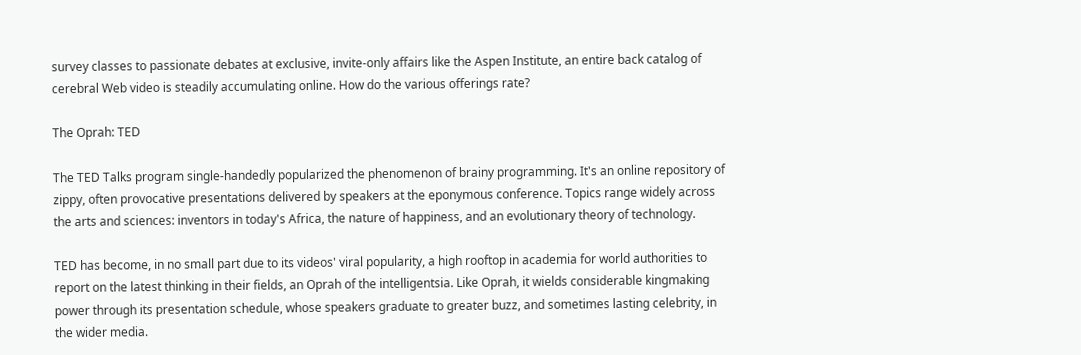survey classes to passionate debates at exclusive, invite-only affairs like the Aspen Institute, an entire back catalog of cerebral Web video is steadily accumulating online. How do the various offerings rate?

The Oprah: TED

The TED Talks program single-handedly popularized the phenomenon of brainy programming. It's an online repository of zippy, often provocative presentations delivered by speakers at the eponymous conference. Topics range widely across the arts and sciences: inventors in today's Africa, the nature of happiness, and an evolutionary theory of technology.

TED has become, in no small part due to its videos' viral popularity, a high rooftop in academia for world authorities to report on the latest thinking in their fields, an Oprah of the intelligentsia. Like Oprah, it wields considerable kingmaking power through its presentation schedule, whose speakers graduate to greater buzz, and sometimes lasting celebrity, in the wider media.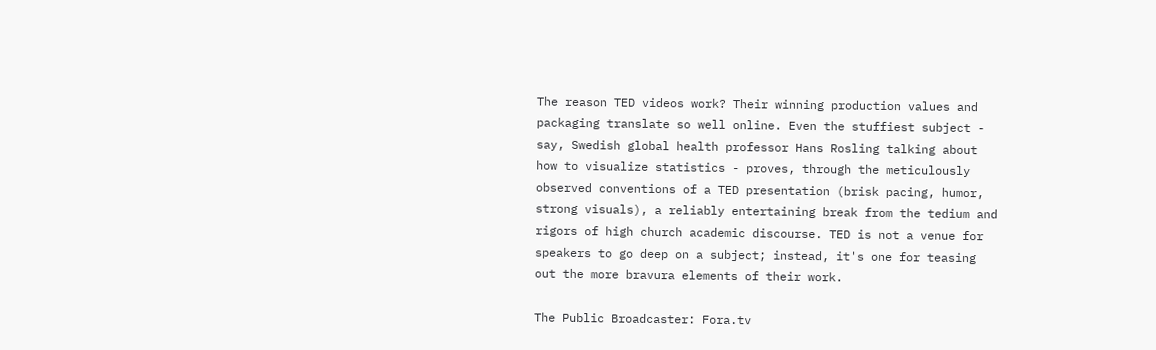The reason TED videos work? Their winning production values and packaging translate so well online. Even the stuffiest subject - say, Swedish global health professor Hans Rosling talking about how to visualize statistics - proves, through the meticulously observed conventions of a TED presentation (brisk pacing, humor, strong visuals), a reliably entertaining break from the tedium and rigors of high church academic discourse. TED is not a venue for speakers to go deep on a subject; instead, it's one for teasing out the more bravura elements of their work.

The Public Broadcaster: Fora.tv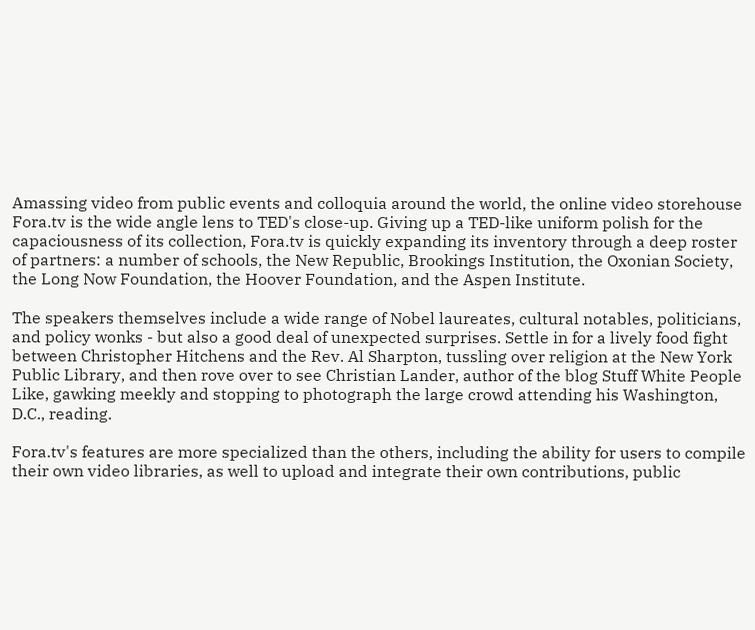Amassing video from public events and colloquia around the world, the online video storehouse Fora.tv is the wide angle lens to TED's close-up. Giving up a TED-like uniform polish for the capaciousness of its collection, Fora.tv is quickly expanding its inventory through a deep roster of partners: a number of schools, the New Republic, Brookings Institution, the Oxonian Society, the Long Now Foundation, the Hoover Foundation, and the Aspen Institute.

The speakers themselves include a wide range of Nobel laureates, cultural notables, politicians, and policy wonks - but also a good deal of unexpected surprises. Settle in for a lively food fight between Christopher Hitchens and the Rev. Al Sharpton, tussling over religion at the New York Public Library, and then rove over to see Christian Lander, author of the blog Stuff White People Like, gawking meekly and stopping to photograph the large crowd attending his Washington, D.C., reading.

Fora.tv's features are more specialized than the others, including the ability for users to compile their own video libraries, as well to upload and integrate their own contributions, public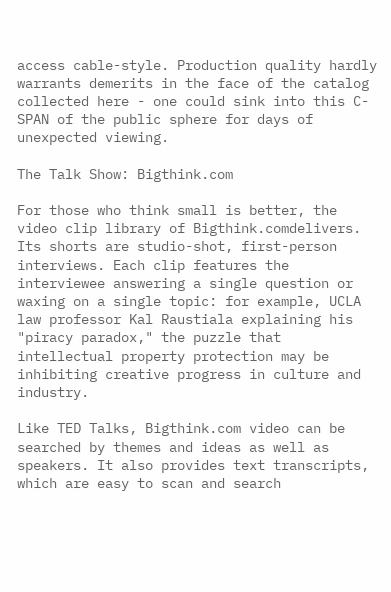access cable-style. Production quality hardly warrants demerits in the face of the catalog collected here - one could sink into this C-SPAN of the public sphere for days of unexpected viewing.

The Talk Show: Bigthink.com

For those who think small is better, the video clip library of Bigthink.comdelivers. Its shorts are studio-shot, first-person interviews. Each clip features the interviewee answering a single question or waxing on a single topic: for example, UCLA law professor Kal Raustiala explaining his "piracy paradox," the puzzle that intellectual property protection may be inhibiting creative progress in culture and industry.

Like TED Talks, Bigthink.com video can be searched by themes and ideas as well as speakers. It also provides text transcripts, which are easy to scan and search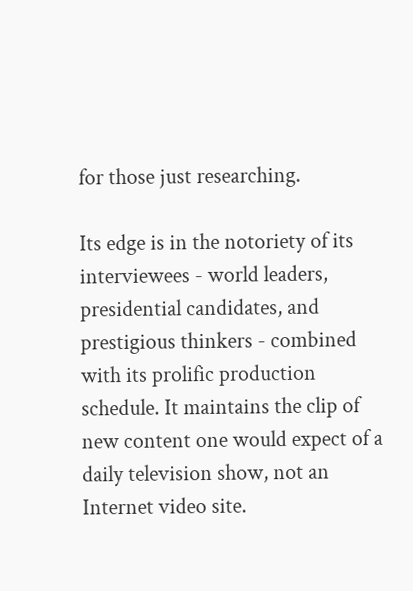for those just researching.

Its edge is in the notoriety of its interviewees - world leaders, presidential candidates, and prestigious thinkers - combined with its prolific production schedule. It maintains the clip of new content one would expect of a daily television show, not an Internet video site.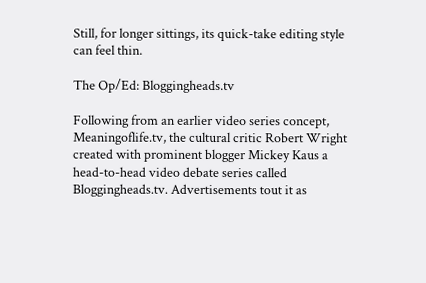Still, for longer sittings, its quick-take editing style can feel thin.

The Op/Ed: Bloggingheads.tv

Following from an earlier video series concept, Meaningoflife.tv, the cultural critic Robert Wright created with prominent blogger Mickey Kaus a head-to-head video debate series called Bloggingheads.tv. Advertisements tout it as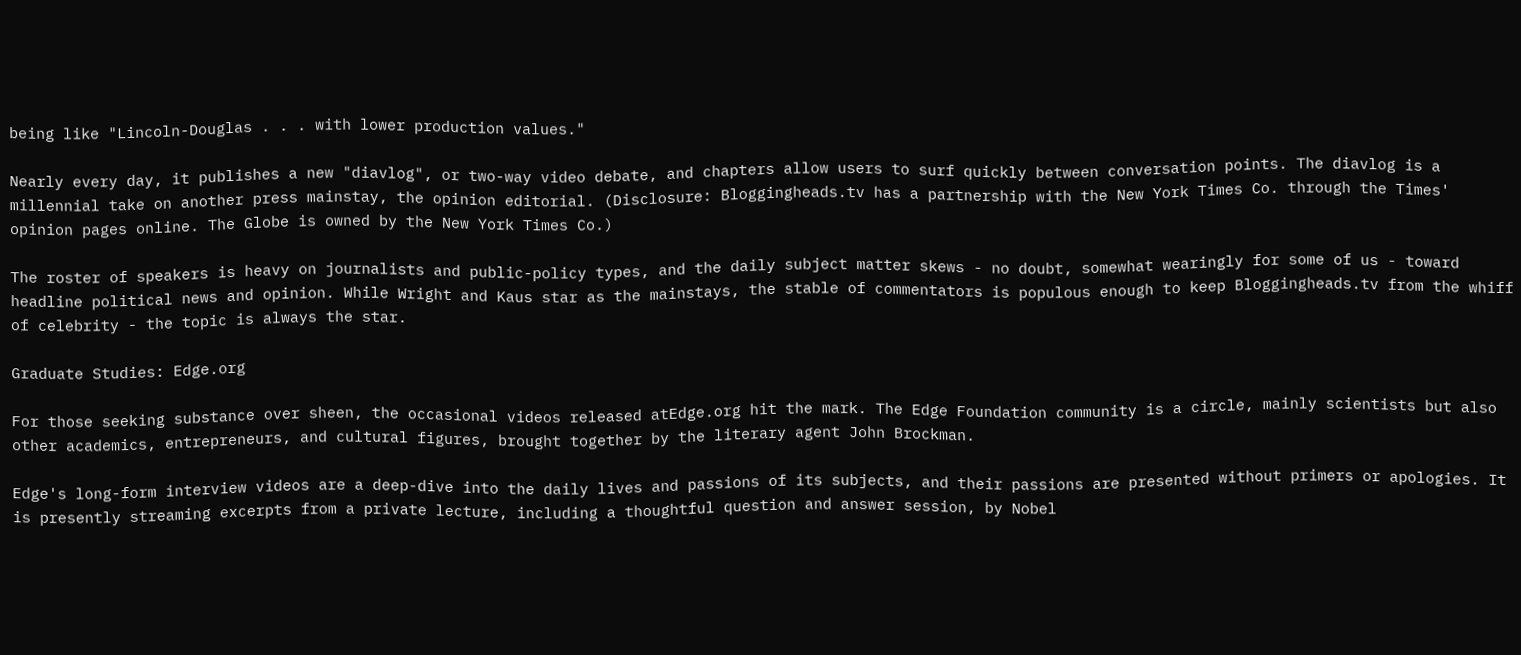being like "Lincoln-Douglas . . . with lower production values."

Nearly every day, it publishes a new "diavlog", or two-way video debate, and chapters allow users to surf quickly between conversation points. The diavlog is a millennial take on another press mainstay, the opinion editorial. (Disclosure: Bloggingheads.tv has a partnership with the New York Times Co. through the Times' opinion pages online. The Globe is owned by the New York Times Co.)

The roster of speakers is heavy on journalists and public-policy types, and the daily subject matter skews - no doubt, somewhat wearingly for some of us - toward headline political news and opinion. While Wright and Kaus star as the mainstays, the stable of commentators is populous enough to keep Bloggingheads.tv from the whiff of celebrity - the topic is always the star.

Graduate Studies: Edge.org

For those seeking substance over sheen, the occasional videos released atEdge.org hit the mark. The Edge Foundation community is a circle, mainly scientists but also other academics, entrepreneurs, and cultural figures, brought together by the literary agent John Brockman.

Edge's long-form interview videos are a deep-dive into the daily lives and passions of its subjects, and their passions are presented without primers or apologies. It is presently streaming excerpts from a private lecture, including a thoughtful question and answer session, by Nobel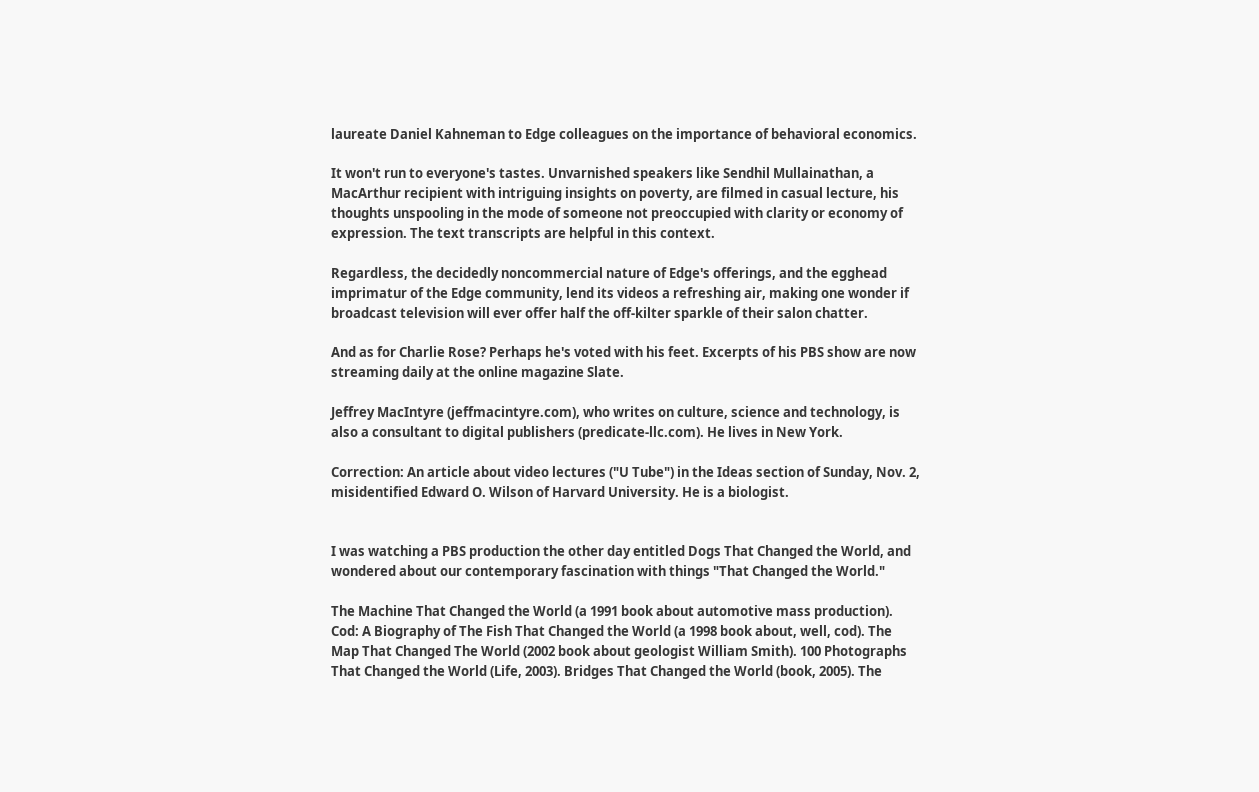laureate Daniel Kahneman to Edge colleagues on the importance of behavioral economics.

It won't run to everyone's tastes. Unvarnished speakers like Sendhil Mullainathan, a MacArthur recipient with intriguing insights on poverty, are filmed in casual lecture, his thoughts unspooling in the mode of someone not preoccupied with clarity or economy of expression. The text transcripts are helpful in this context.

Regardless, the decidedly noncommercial nature of Edge's offerings, and the egghead imprimatur of the Edge community, lend its videos a refreshing air, making one wonder if broadcast television will ever offer half the off-kilter sparkle of their salon chatter.

And as for Charlie Rose? Perhaps he's voted with his feet. Excerpts of his PBS show are now streaming daily at the online magazine Slate.

Jeffrey MacIntyre (jeffmacintyre.com), who writes on culture, science and technology, is also a consultant to digital publishers (predicate-llc.com). He lives in New York.

Correction: An article about video lectures ("U Tube") in the Ideas section of Sunday, Nov. 2, misidentified Edward O. Wilson of Harvard University. He is a biologist.


I was watching a PBS production the other day entitled Dogs That Changed the World, and wondered about our contemporary fascination with things "That Changed the World."

The Machine That Changed the World (a 1991 book about automotive mass production). Cod: A Biography of The Fish That Changed the World (a 1998 book about, well, cod). The Map That Changed The World (2002 book about geologist William Smith). 100 Photographs That Changed the World (Life, 2003). Bridges That Changed the World (book, 2005). The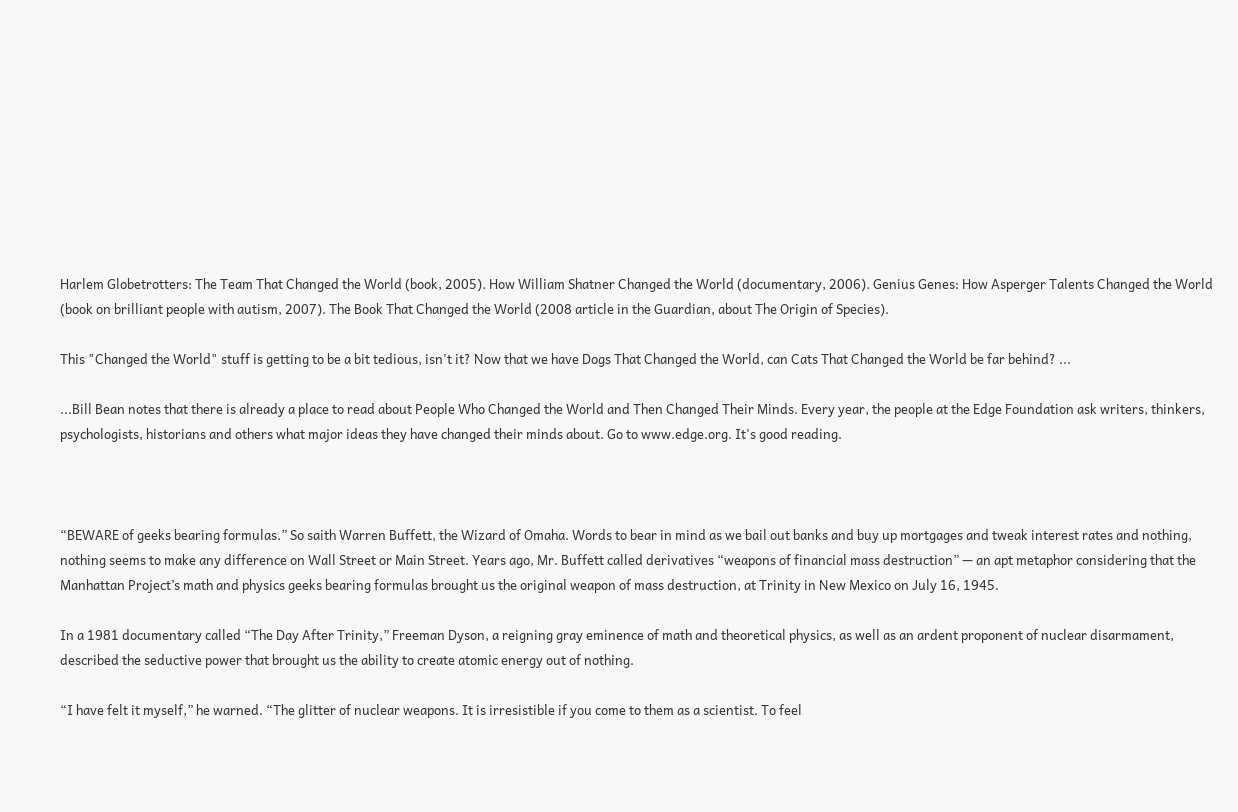Harlem Globetrotters: The Team That Changed the World (book, 2005). How William Shatner Changed the World (documentary, 2006). Genius Genes: How Asperger Talents Changed the World (book on brilliant people with autism, 2007). The Book That Changed the World (2008 article in the Guardian, about The Origin of Species).

This "Changed the World" stuff is getting to be a bit tedious, isn't it? Now that we have Dogs That Changed the World, can Cats That Changed the World be far behind? ...

...Bill Bean notes that there is already a place to read about People Who Changed the World and Then Changed Their Minds. Every year, the people at the Edge Foundation ask writers, thinkers, psychologists, historians and others what major ideas they have changed their minds about. Go to www.edge.org. It's good reading.



“BEWARE of geeks bearing formulas.” So saith Warren Buffett, the Wizard of Omaha. Words to bear in mind as we bail out banks and buy up mortgages and tweak interest rates and nothing, nothing seems to make any difference on Wall Street or Main Street. Years ago, Mr. Buffett called derivatives “weapons of financial mass destruction” — an apt metaphor considering that the Manhattan Project’s math and physics geeks bearing formulas brought us the original weapon of mass destruction, at Trinity in New Mexico on July 16, 1945.

In a 1981 documentary called “The Day After Trinity,” Freeman Dyson, a reigning gray eminence of math and theoretical physics, as well as an ardent proponent of nuclear disarmament, described the seductive power that brought us the ability to create atomic energy out of nothing.

“I have felt it myself,” he warned. “The glitter of nuclear weapons. It is irresistible if you come to them as a scientist. To feel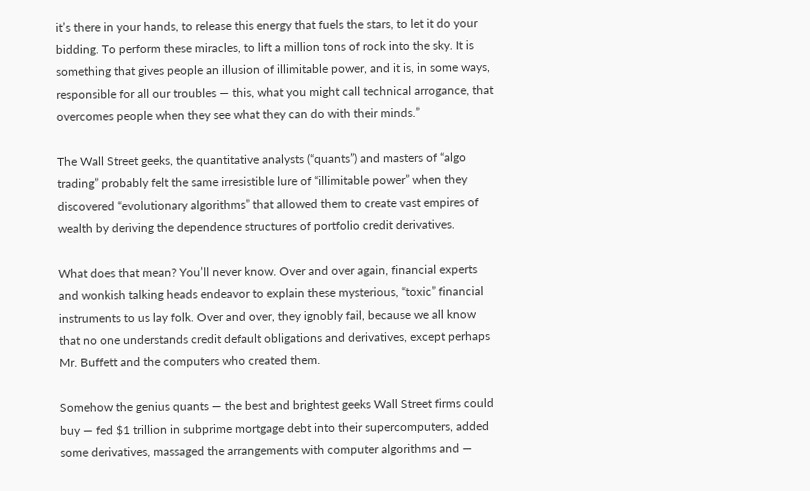it’s there in your hands, to release this energy that fuels the stars, to let it do your bidding. To perform these miracles, to lift a million tons of rock into the sky. It is something that gives people an illusion of illimitable power, and it is, in some ways, responsible for all our troubles — this, what you might call technical arrogance, that overcomes people when they see what they can do with their minds.”

The Wall Street geeks, the quantitative analysts (“quants”) and masters of “algo trading” probably felt the same irresistible lure of “illimitable power” when they discovered “evolutionary algorithms” that allowed them to create vast empires of wealth by deriving the dependence structures of portfolio credit derivatives.

What does that mean? You’ll never know. Over and over again, financial experts and wonkish talking heads endeavor to explain these mysterious, “toxic” financial instruments to us lay folk. Over and over, they ignobly fail, because we all know that no one understands credit default obligations and derivatives, except perhaps Mr. Buffett and the computers who created them.

Somehow the genius quants — the best and brightest geeks Wall Street firms could buy — fed $1 trillion in subprime mortgage debt into their supercomputers, added some derivatives, massaged the arrangements with computer algorithms and —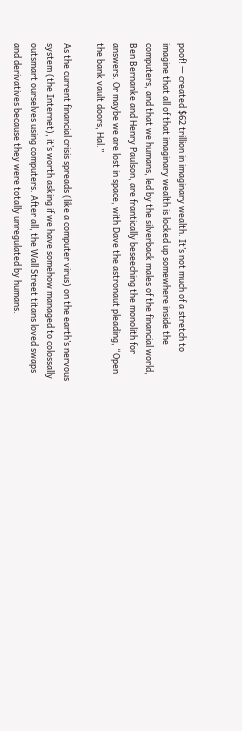poof! — created $62 trillion in imaginary wealth. It’s not much of a stretch to imagine that all of that imaginary wealth is locked up somewhere inside the computers, and that we humans, led by the silverback males of the financial world, Ben Bernanke and Henry Paulson, are frantically beseeching the monolith for answers. Or maybe we are lost in space, with Dave the astronaut pleading, “Open the bank vault doors, Hal.”

As the current financial crisis spreads (like a computer virus) on the earth’s nervous system (the Internet), it’s worth asking if we have somehow managed to colossally outsmart ourselves using computers. After all, the Wall Street titans loved swaps and derivatives because they were totally unregulated by humans.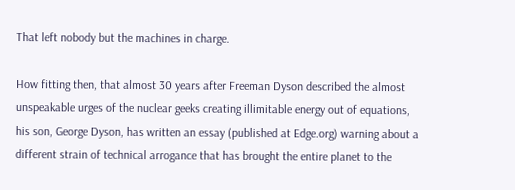That left nobody but the machines in charge.

How fitting then, that almost 30 years after Freeman Dyson described the almost unspeakable urges of the nuclear geeks creating illimitable energy out of equations, his son, George Dyson, has written an essay (published at Edge.org) warning about a different strain of technical arrogance that has brought the entire planet to the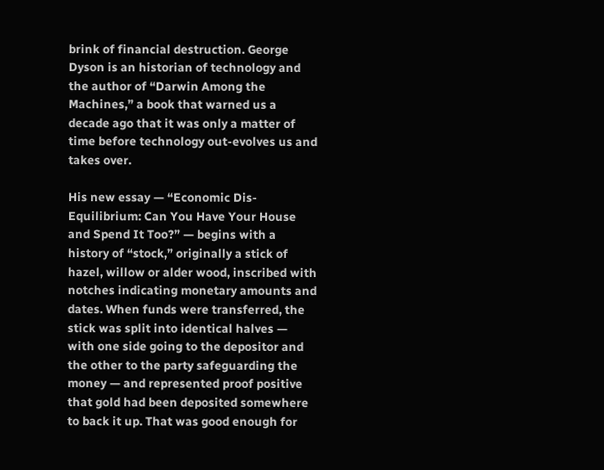brink of financial destruction. George Dyson is an historian of technology and the author of “Darwin Among the Machines,” a book that warned us a decade ago that it was only a matter of time before technology out-evolves us and takes over.

His new essay — “Economic Dis-Equilibrium: Can You Have Your House and Spend It Too?” — begins with a history of “stock,” originally a stick of hazel, willow or alder wood, inscribed with notches indicating monetary amounts and dates. When funds were transferred, the stick was split into identical halves — with one side going to the depositor and the other to the party safeguarding the money — and represented proof positive that gold had been deposited somewhere to back it up. That was good enough for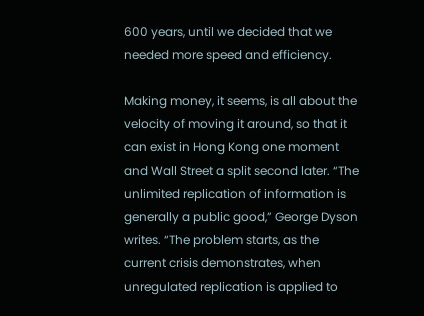600 years, until we decided that we needed more speed and efficiency.

Making money, it seems, is all about the velocity of moving it around, so that it can exist in Hong Kong one moment and Wall Street a split second later. “The unlimited replication of information is generally a public good,” George Dyson writes. “The problem starts, as the current crisis demonstrates, when unregulated replication is applied to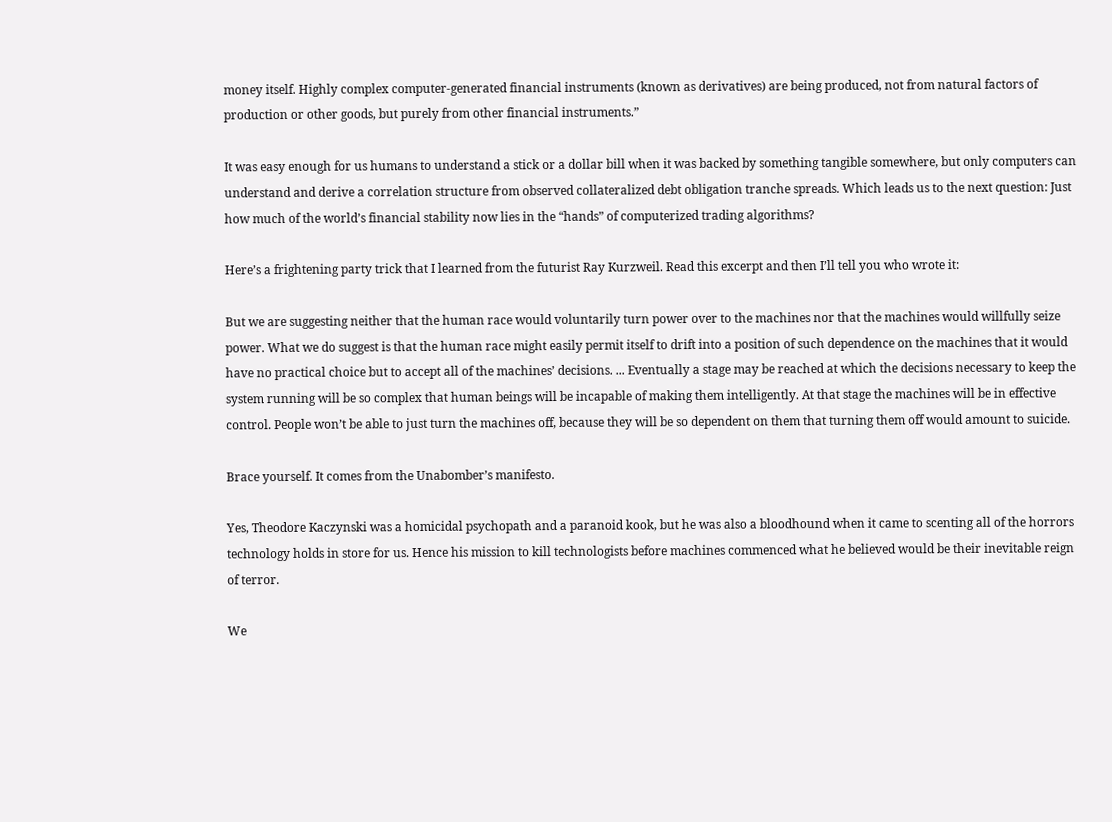money itself. Highly complex computer-generated financial instruments (known as derivatives) are being produced, not from natural factors of production or other goods, but purely from other financial instruments.”

It was easy enough for us humans to understand a stick or a dollar bill when it was backed by something tangible somewhere, but only computers can understand and derive a correlation structure from observed collateralized debt obligation tranche spreads. Which leads us to the next question: Just how much of the world’s financial stability now lies in the “hands” of computerized trading algorithms?

Here’s a frightening party trick that I learned from the futurist Ray Kurzweil. Read this excerpt and then I’ll tell you who wrote it:

But we are suggesting neither that the human race would voluntarily turn power over to the machines nor that the machines would willfully seize power. What we do suggest is that the human race might easily permit itself to drift into a position of such dependence on the machines that it would have no practical choice but to accept all of the machines’ decisions. ... Eventually a stage may be reached at which the decisions necessary to keep the system running will be so complex that human beings will be incapable of making them intelligently. At that stage the machines will be in effective control. People won’t be able to just turn the machines off, because they will be so dependent on them that turning them off would amount to suicide.

Brace yourself. It comes from the Unabomber’s manifesto.

Yes, Theodore Kaczynski was a homicidal psychopath and a paranoid kook, but he was also a bloodhound when it came to scenting all of the horrors technology holds in store for us. Hence his mission to kill technologists before machines commenced what he believed would be their inevitable reign of terror.

We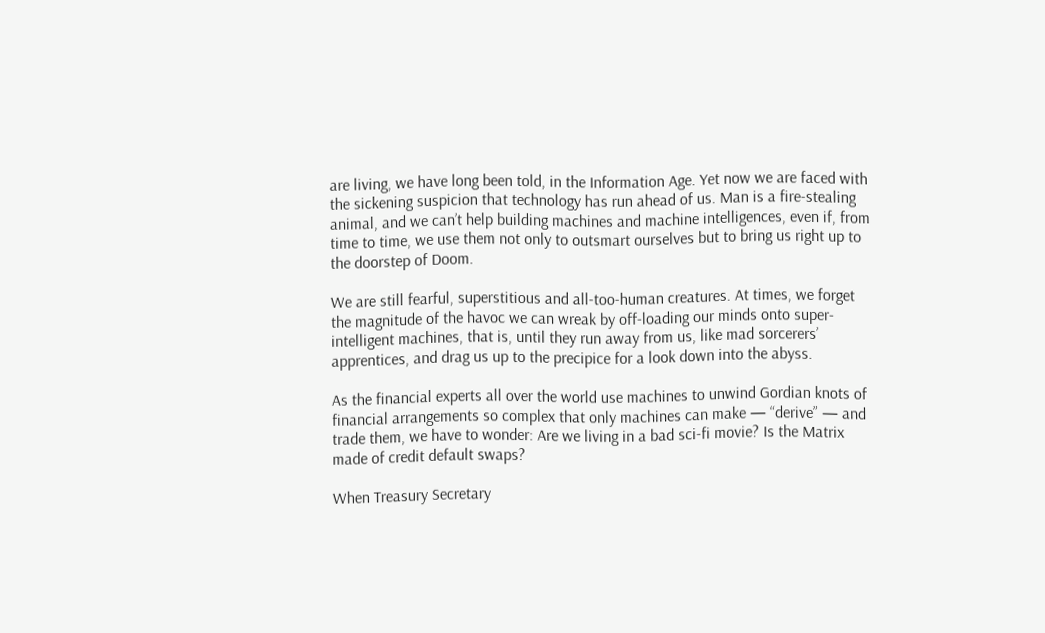are living, we have long been told, in the Information Age. Yet now we are faced with the sickening suspicion that technology has run ahead of us. Man is a fire-stealing animal, and we can’t help building machines and machine intelligences, even if, from time to time, we use them not only to outsmart ourselves but to bring us right up to the doorstep of Doom.

We are still fearful, superstitious and all-too-human creatures. At times, we forget the magnitude of the havoc we can wreak by off-loading our minds onto super-intelligent machines, that is, until they run away from us, like mad sorcerers’ apprentices, and drag us up to the precipice for a look down into the abyss.

As the financial experts all over the world use machines to unwind Gordian knots of financial arrangements so complex that only machines can make — “derive” — and trade them, we have to wonder: Are we living in a bad sci-fi movie? Is the Matrix made of credit default swaps?

When Treasury Secretary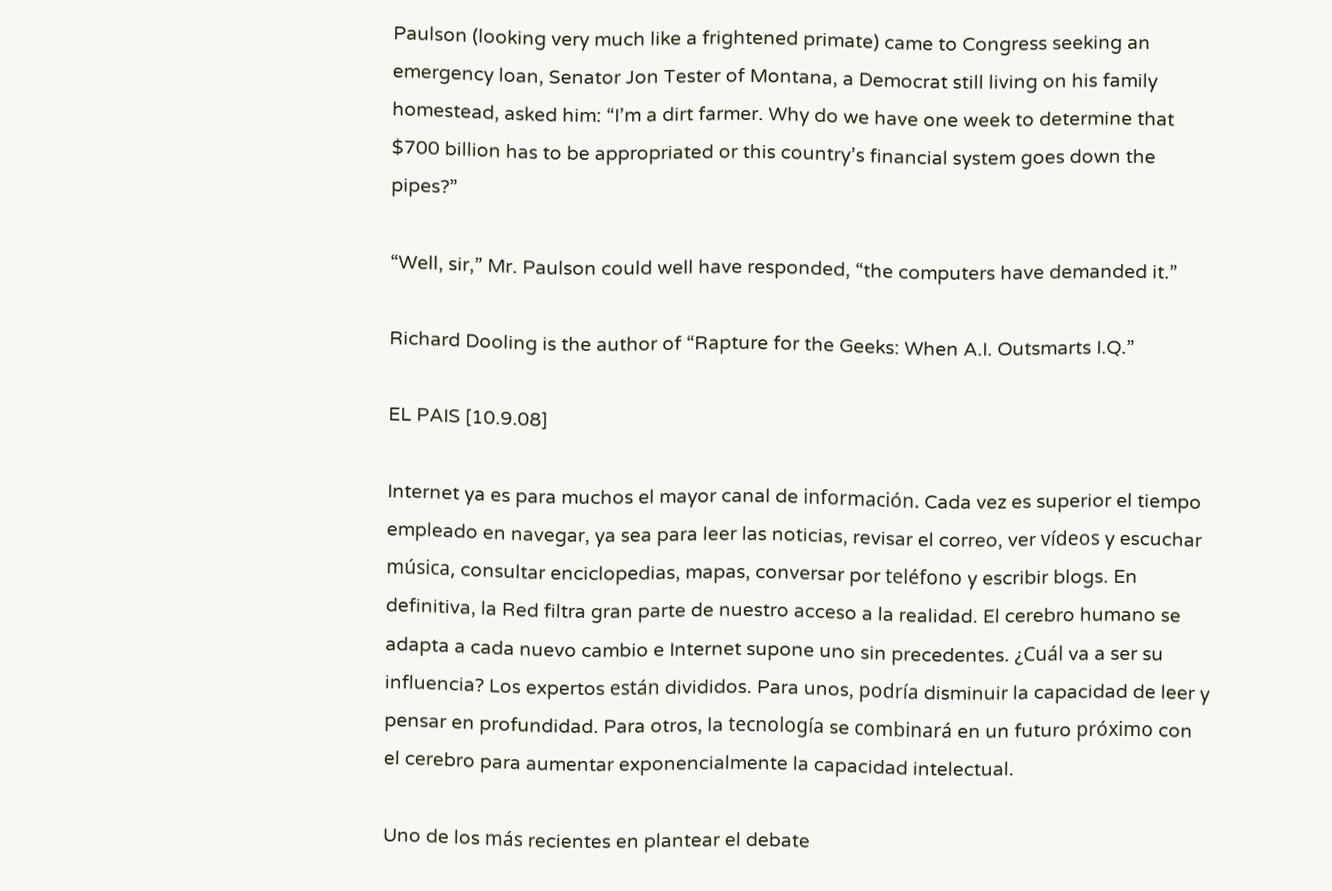Paulson (looking very much like a frightened primate) came to Congress seeking an emergency loan, Senator Jon Tester of Montana, a Democrat still living on his family homestead, asked him: “I’m a dirt farmer. Why do we have one week to determine that $700 billion has to be appropriated or this country’s financial system goes down the pipes?”

“Well, sir,” Mr. Paulson could well have responded, “the computers have demanded it.”

Richard Dooling is the author of “Rapture for the Geeks: When A.I. Outsmarts I.Q.”

EL PAIS [10.9.08]

Internet ya es para muchos el mayor canal de información. Cada vez es superior el tiempo empleado en navegar, ya sea para leer las noticias, revisar el correo, ver vídeos y escuchar música, consultar enciclopedias, mapas, conversar por teléfono y escribir blogs. En definitiva, la Red filtra gran parte de nuestro acceso a la realidad. El cerebro humano se adapta a cada nuevo cambio e Internet supone uno sin precedentes. ¿Cuál va a ser su influencia? Los expertos están divididos. Para unos, podría disminuir la capacidad de leer y pensar en profundidad. Para otros, la tecnología se combinará en un futuro próximo con el cerebro para aumentar exponencialmente la capacidad intelectual.

Uno de los más recientes en plantear el debate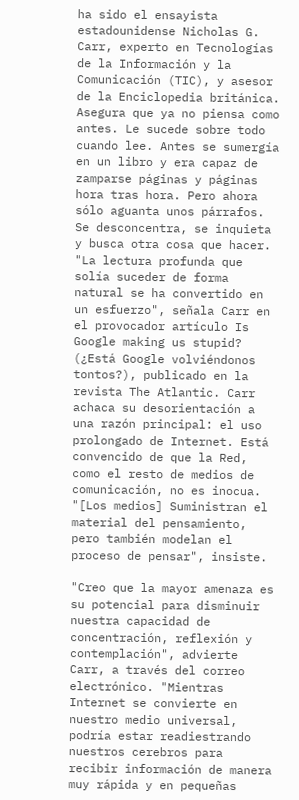ha sido el ensayista estadounidense Nicholas G. Carr, experto en Tecnologías de la Información y la Comunicación (TIC), y asesor de la Enciclopedia británica. Asegura que ya no piensa como antes. Le sucede sobre todo cuando lee. Antes se sumergía en un libro y era capaz de zamparse páginas y páginas hora tras hora. Pero ahora sólo aguanta unos párrafos. Se desconcentra, se inquieta y busca otra cosa que hacer. "La lectura profunda que solía suceder de forma natural se ha convertido en un esfuerzo", señala Carr en el provocador artículo Is Google making us stupid? (¿Está Google volviéndonos tontos?), publicado en la revista The Atlantic. Carr achaca su desorientación a una razón principal: el uso prolongado de Internet. Está convencido de que la Red, como el resto de medios de comunicación, no es inocua. "[Los medios] Suministran el material del pensamiento, pero también modelan el proceso de pensar", insiste.

"Creo que la mayor amenaza es su potencial para disminuir nuestra capacidad de concentración, reflexión y contemplación", advierte Carr, a través del correo electrónico. "Mientras Internet se convierte en nuestro medio universal, podría estar readiestrando nuestros cerebros para recibir información de manera muy rápida y en pequeñas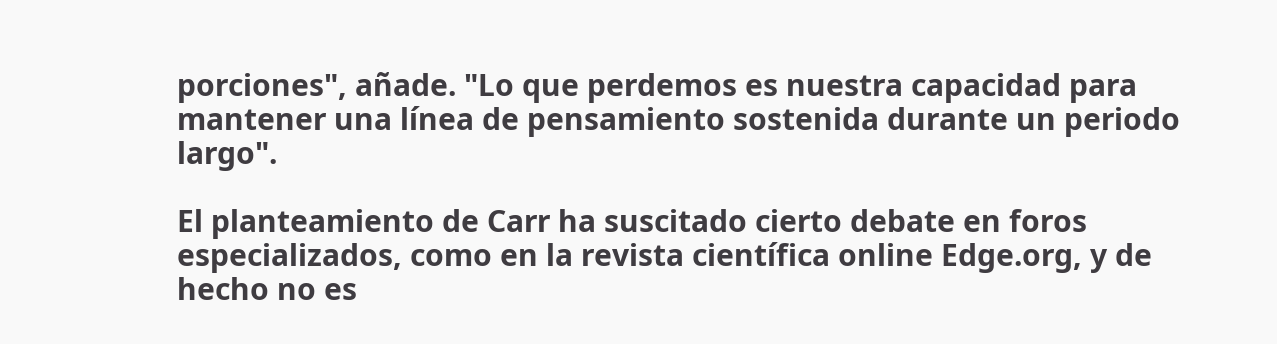porciones", añade. "Lo que perdemos es nuestra capacidad para mantener una línea de pensamiento sostenida durante un periodo largo".

El planteamiento de Carr ha suscitado cierto debate en foros especializados, como en la revista científica online Edge.org, y de hecho no es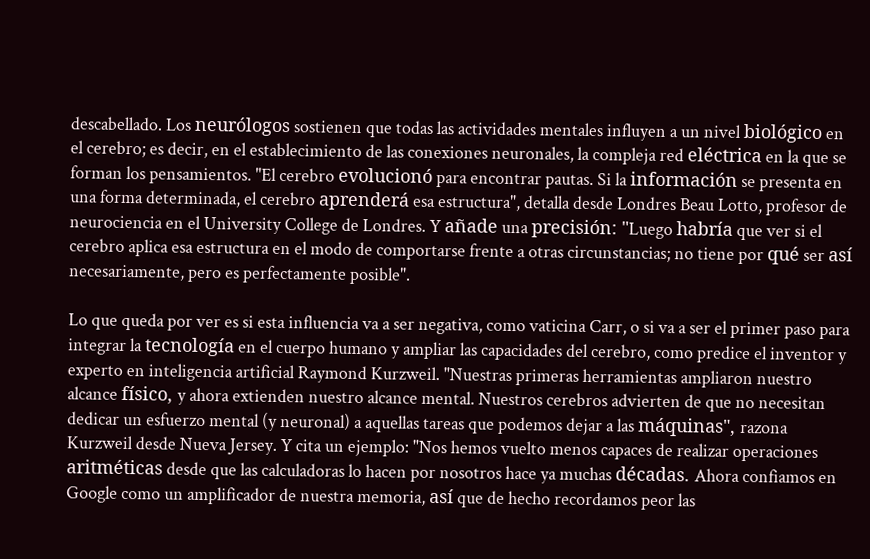descabellado. Los neurólogos sostienen que todas las actividades mentales influyen a un nivel biológico en el cerebro; es decir, en el establecimiento de las conexiones neuronales, la compleja red eléctrica en la que se forman los pensamientos. "El cerebro evolucionó para encontrar pautas. Si la información se presenta en una forma determinada, el cerebro aprenderá esa estructura", detalla desde Londres Beau Lotto, profesor de neurociencia en el University College de Londres. Y añade una precisión: "Luego habría que ver si el cerebro aplica esa estructura en el modo de comportarse frente a otras circunstancias; no tiene por qué ser así necesariamente, pero es perfectamente posible".

Lo que queda por ver es si esta influencia va a ser negativa, como vaticina Carr, o si va a ser el primer paso para integrar la tecnología en el cuerpo humano y ampliar las capacidades del cerebro, como predice el inventor y experto en inteligencia artificial Raymond Kurzweil. "Nuestras primeras herramientas ampliaron nuestro alcance físico, y ahora extienden nuestro alcance mental. Nuestros cerebros advierten de que no necesitan dedicar un esfuerzo mental (y neuronal) a aquellas tareas que podemos dejar a las máquinas", razona Kurzweil desde Nueva Jersey. Y cita un ejemplo: "Nos hemos vuelto menos capaces de realizar operaciones aritméticas desde que las calculadoras lo hacen por nosotros hace ya muchas décadas. Ahora confiamos en Google como un amplificador de nuestra memoria, así que de hecho recordamos peor las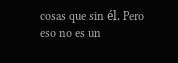cosas que sin él. Pero eso no es un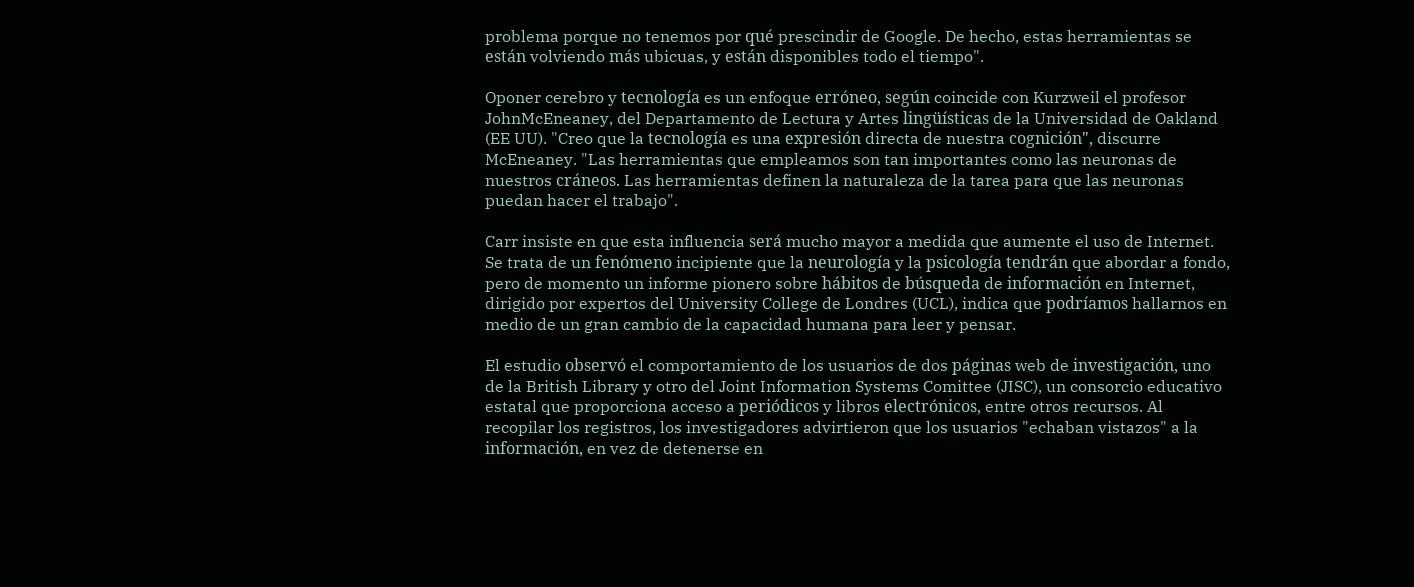problema porque no tenemos por qué prescindir de Google. De hecho, estas herramientas se están volviendo más ubicuas, y están disponibles todo el tiempo".

Oponer cerebro y tecnología es un enfoque erróneo, según coincide con Kurzweil el profesor JohnMcEneaney, del Departamento de Lectura y Artes lingüísticas de la Universidad de Oakland (EE UU). "Creo que la tecnología es una expresión directa de nuestra cognición", discurre McEneaney. "Las herramientas que empleamos son tan importantes como las neuronas de nuestros cráneos. Las herramientas definen la naturaleza de la tarea para que las neuronas puedan hacer el trabajo".

Carr insiste en que esta influencia será mucho mayor a medida que aumente el uso de Internet. Se trata de un fenómeno incipiente que la neurología y la psicología tendrán que abordar a fondo, pero de momento un informe pionero sobre hábitos de búsqueda de información en Internet, dirigido por expertos del University College de Londres (UCL), indica que podríamos hallarnos en medio de un gran cambio de la capacidad humana para leer y pensar.

El estudio observó el comportamiento de los usuarios de dos páginas web de investigación, uno de la British Library y otro del Joint Information Systems Comittee (JISC), un consorcio educativo estatal que proporciona acceso a periódicos y libros electrónicos, entre otros recursos. Al recopilar los registros, los investigadores advirtieron que los usuarios "echaban vistazos" a la información, en vez de detenerse en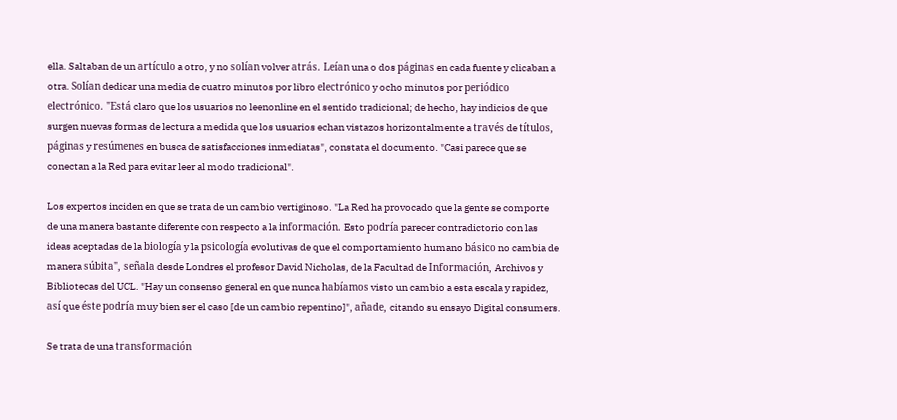ella. Saltaban de un artículo a otro, y no solían volver atrás. Leían una o dos páginas en cada fuente y clicaban a otra. Solían dedicar una media de cuatro minutos por libro electrónico y ocho minutos por periódico electrónico. "Está claro que los usuarios no leenonline en el sentido tradicional; de hecho, hay indicios de que surgen nuevas formas de lectura a medida que los usuarios echan vistazos horizontalmente a través de títulos, páginas y resúmenes en busca de satisfacciones inmediatas", constata el documento. "Casi parece que se conectan a la Red para evitar leer al modo tradicional".

Los expertos inciden en que se trata de un cambio vertiginoso. "La Red ha provocado que la gente se comporte de una manera bastante diferente con respecto a la información. Esto podría parecer contradictorio con las ideas aceptadas de la biología y la psicología evolutivas de que el comportamiento humano básico no cambia de manera súbita", señala desde Londres el profesor David Nicholas, de la Facultad de Información, Archivos y Bibliotecas del UCL. "Hay un consenso general en que nunca habíamos visto un cambio a esta escala y rapidez, así que éste podría muy bien ser el caso [de un cambio repentino]", añade, citando su ensayo Digital consumers.

Se trata de una transformación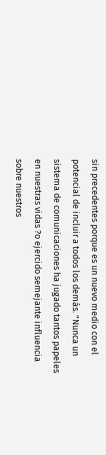sin precedentes porque es un nuevo medio con el potencial de incluir a todos los demás. "Nunca un sistema de comunicaciones ha jugado tantos papeles en nuestras vidas ?o ejercido semejante influencia sobre nuestros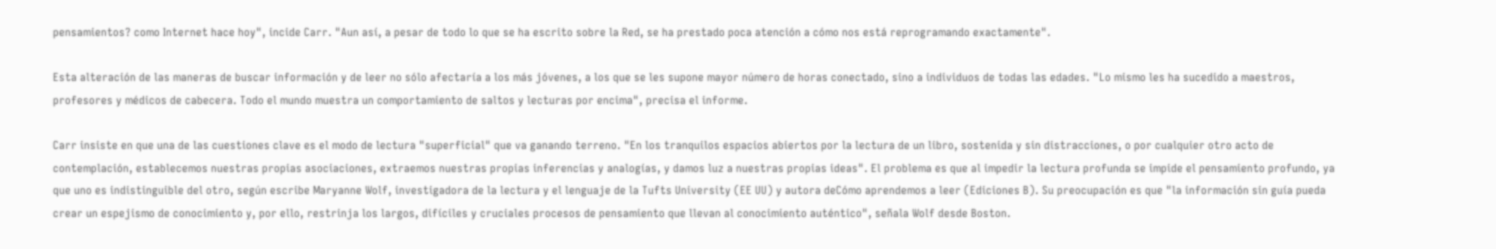pensamientos? como Internet hace hoy", incide Carr. "Aun así, a pesar de todo lo que se ha escrito sobre la Red, se ha prestado poca atención a cómo nos está reprogramando exactamente".

Esta alteración de las maneras de buscar información y de leer no sólo afectaría a los más jóvenes, a los que se les supone mayor número de horas conectado, sino a individuos de todas las edades. "Lo mismo les ha sucedido a maestros, profesores y médicos de cabecera. Todo el mundo muestra un comportamiento de saltos y lecturas por encima", precisa el informe.

Carr insiste en que una de las cuestiones clave es el modo de lectura "superficial" que va ganando terreno. "En los tranquilos espacios abiertos por la lectura de un libro, sostenida y sin distracciones, o por cualquier otro acto de contemplación, establecemos nuestras propias asociaciones, extraemos nuestras propias inferencias y analogías, y damos luz a nuestras propias ideas". El problema es que al impedir la lectura profunda se impide el pensamiento profundo, ya que uno es indistinguible del otro, según escribe Maryanne Wolf, investigadora de la lectura y el lenguaje de la Tufts University (EE UU) y autora deCómo aprendemos a leer (Ediciones B). Su preocupación es que "la información sin guía pueda crear un espejismo de conocimiento y, por ello, restrinja los largos, difíciles y cruciales procesos de pensamiento que llevan al conocimiento auténtico", señala Wolf desde Boston.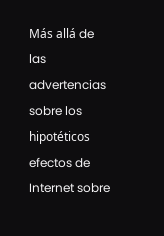Más allá de las advertencias sobre los hipotéticos efectos de Internet sobre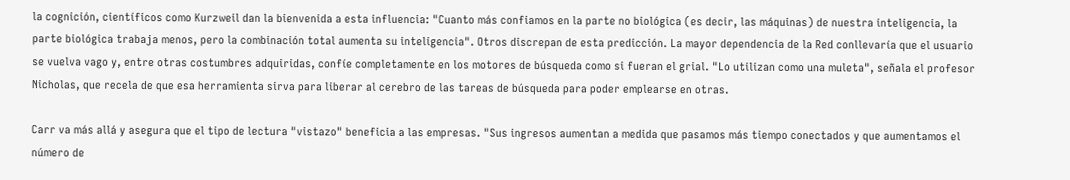la cognición, científicos como Kurzweil dan la bienvenida a esta influencia: "Cuanto más confiamos en la parte no biológica (es decir, las máquinas) de nuestra inteligencia, la parte biológica trabaja menos, pero la combinación total aumenta su inteligencia". Otros discrepan de esta predicción. La mayor dependencia de la Red conllevaría que el usuario se vuelva vago y, entre otras costumbres adquiridas, confíe completamente en los motores de búsqueda como si fueran el grial. "Lo utilizan como una muleta", señala el profesor Nicholas, que recela de que esa herramienta sirva para liberar al cerebro de las tareas de búsqueda para poder emplearse en otras.

Carr va más allá y asegura que el tipo de lectura "vistazo" beneficia a las empresas. "Sus ingresos aumentan a medida que pasamos más tiempo conectados y que aumentamos el número de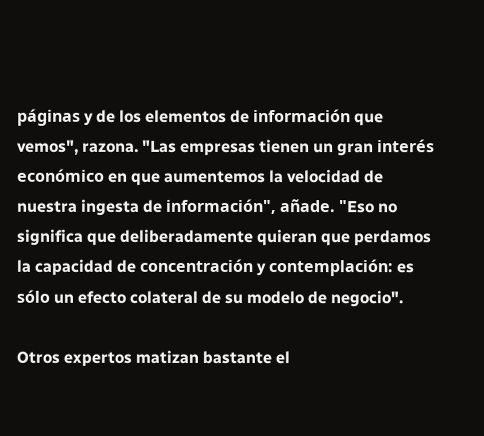páginas y de los elementos de información que vemos", razona. "Las empresas tienen un gran interés económico en que aumentemos la velocidad de nuestra ingesta de información", añade. "Eso no significa que deliberadamente quieran que perdamos la capacidad de concentración y contemplación: es sólo un efecto colateral de su modelo de negocio".

Otros expertos matizan bastante el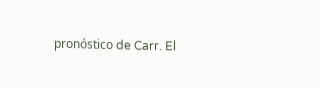pronóstico de Carr. El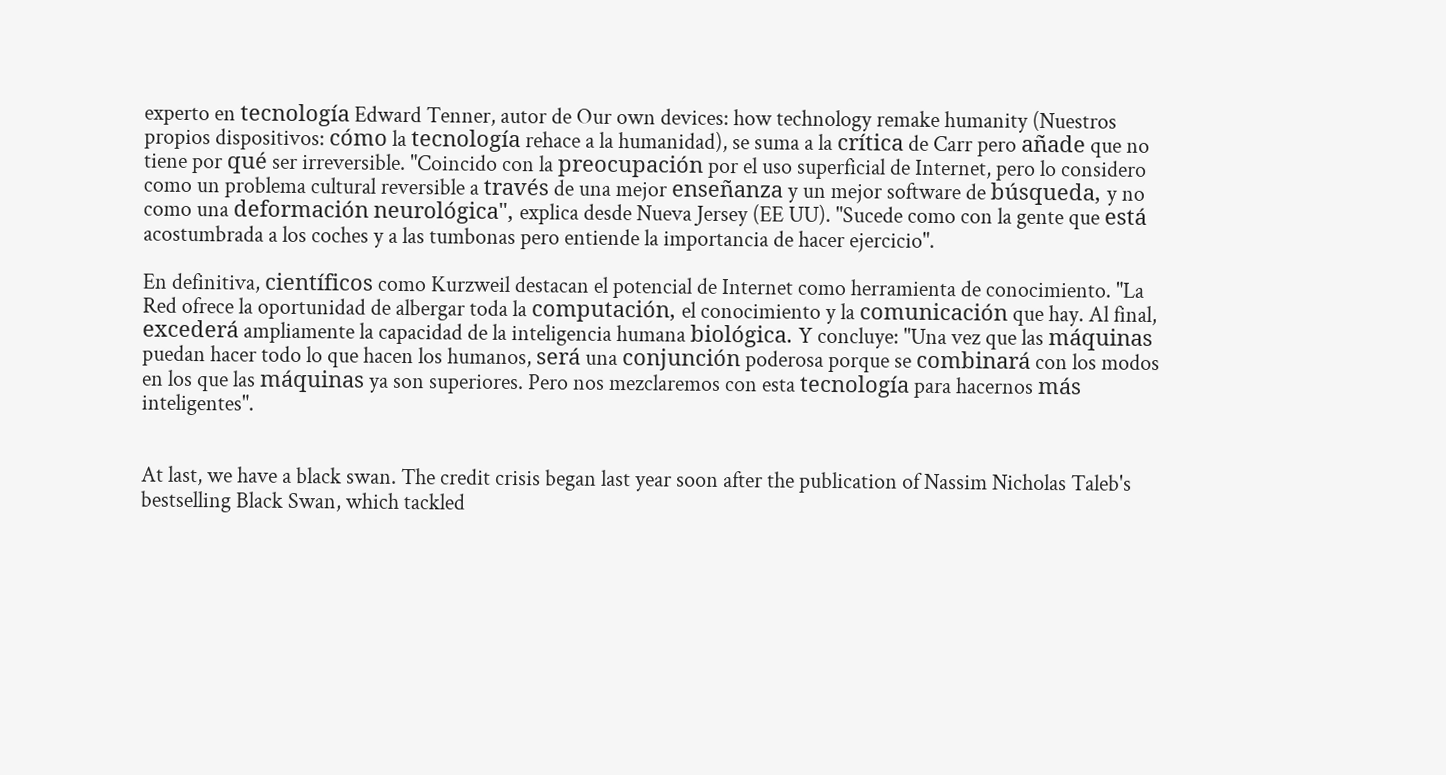experto en tecnología Edward Tenner, autor de Our own devices: how technology remake humanity (Nuestros propios dispositivos: cómo la tecnología rehace a la humanidad), se suma a la crítica de Carr pero añade que no tiene por qué ser irreversible. "Coincido con la preocupación por el uso superficial de Internet, pero lo considero como un problema cultural reversible a través de una mejor enseñanza y un mejor software de búsqueda, y no como una deformación neurológica", explica desde Nueva Jersey (EE UU). "Sucede como con la gente que está acostumbrada a los coches y a las tumbonas pero entiende la importancia de hacer ejercicio".

En definitiva, científicos como Kurzweil destacan el potencial de Internet como herramienta de conocimiento. "La Red ofrece la oportunidad de albergar toda la computación, el conocimiento y la comunicación que hay. Al final, excederá ampliamente la capacidad de la inteligencia humana biológica. Y concluye: "Una vez que las máquinas puedan hacer todo lo que hacen los humanos, será una conjunción poderosa porque se combinará con los modos en los que las máquinas ya son superiores. Pero nos mezclaremos con esta tecnología para hacernos más inteligentes".


At last, we have a black swan. The credit crisis began last year soon after the publication of Nassim Nicholas Taleb's bestselling Black Swan, which tackled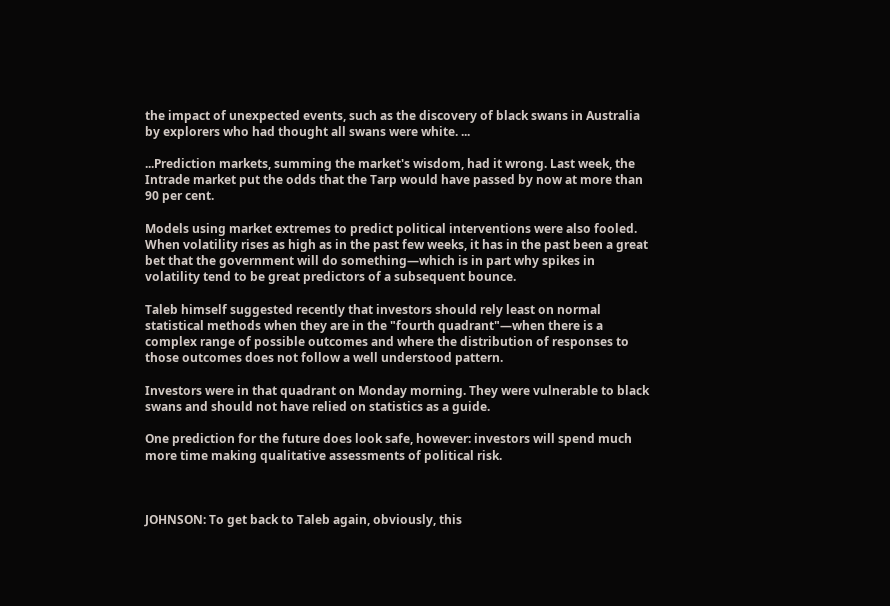the impact of unexpected events, such as the discovery of black swans in Australia by explorers who had thought all swans were white. ...

...Prediction markets, summing the market's wisdom, had it wrong. Last week, the Intrade market put the odds that the Tarp would have passed by now at more than 90 per cent.

Models using market extremes to predict political interventions were also fooled. When volatility rises as high as in the past few weeks, it has in the past been a great bet that the government will do something—which is in part why spikes in volatility tend to be great predictors of a subsequent bounce.

Taleb himself suggested recently that investors should rely least on normal statistical methods when they are in the "fourth quadrant"—when there is a complex range of possible outcomes and where the distribution of responses to those outcomes does not follow a well understood pattern.

Investors were in that quadrant on Monday morning. They were vulnerable to black swans and should not have relied on statistics as a guide.

One prediction for the future does look safe, however: investors will spend much more time making qualitative assessments of political risk.



JOHNSON: To get back to Taleb again, obviously, this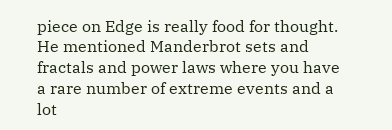piece on Edge is really food for thought. He mentioned Manderbrot sets and fractals and power laws where you have a rare number of extreme events and a lot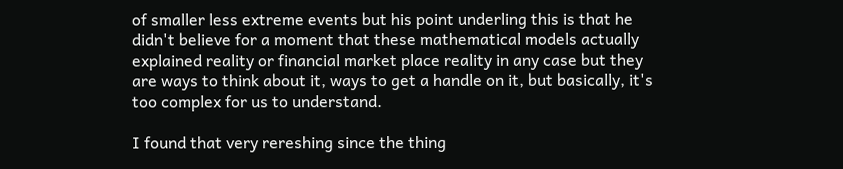of smaller less extreme events but his point underling this is that he didn't believe for a moment that these mathematical models actually explained reality or financial market place reality in any case but they are ways to think about it, ways to get a handle on it, but basically, it's too complex for us to understand.

I found that very rereshing since the thing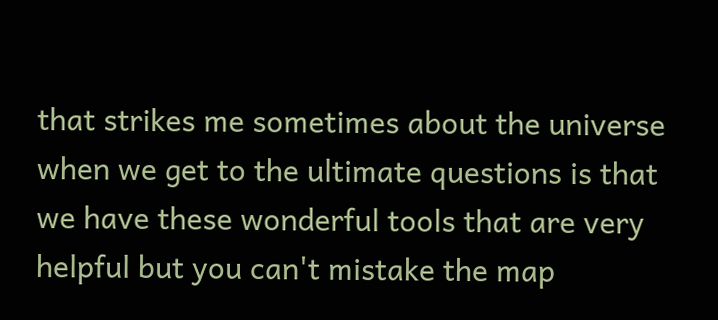that strikes me sometimes about the universe when we get to the ultimate questions is that we have these wonderful tools that are very helpful but you can't mistake the map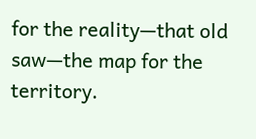for the reality—that old saw—the map for the territory.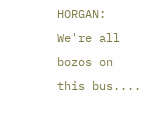HORGAN: We're all bozos on this bus....